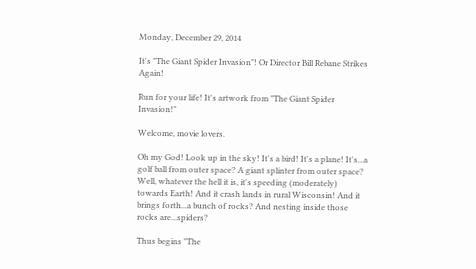Monday, December 29, 2014

It's "The Giant Spider Invasion"! Or Director Bill Rebane Strikes Again!

Run for your life! It's artwork from "The Giant Spider Invasion!"

Welcome, movie lovers.

Oh my God! Look up in the sky! It's a bird! It's a plane! It's...a golf ball from outer space? A giant splinter from outer space? Well, whatever the hell it is, it's speeding (moderately) towards Earth! And it crash lands in rural Wisconsin! And it brings forth...a bunch of rocks? And nesting inside those rocks are...spiders?

Thus begins "The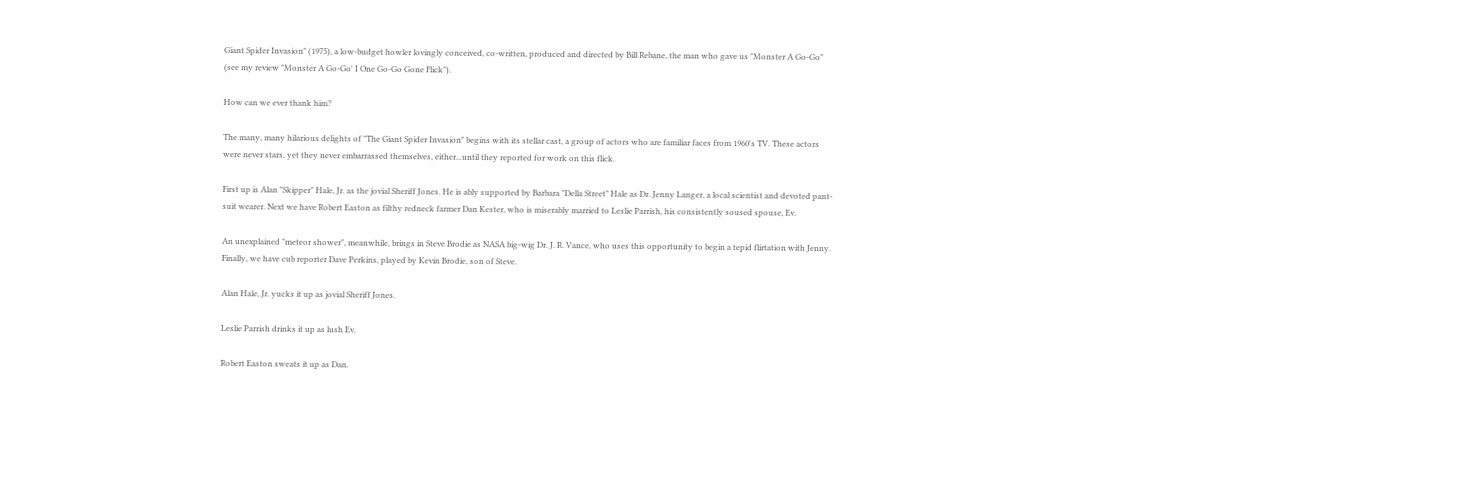Giant Spider Invasion" (1975), a low-budget howler lovingly conceived, co-written, produced and directed by Bill Rebane, the man who gave us "Monster A Go-Go" (see my review "Monster A Go-Go' I One Go-Go Gone Flick").

How can we ever thank him?

The many, many hilarious delights of "The Giant Spider Invasion" begins with its stellar cast, a group of actors who are familiar faces from 1960's TV. These actors were never stars, yet they never embarrassed themselves, either...until they reported for work on this flick.

First up is Alan "Skipper" Hale, Jr. as the jovial Sheriff Jones. He is ably supported by Barbara "Della Street" Hale as Dr. Jenny Langer, a local scientist and devoted pant-suit wearer. Next we have Robert Easton as filthy redneck farmer Dan Kester, who is miserably married to Leslie Parrish, his consistently soused spouse, Ev.

An unexplained "meteor shower", meanwhile, brings in Steve Brodie as NASA big-wig Dr. J. R. Vance, who uses this opportunity to begin a tepid flirtation with Jenny. Finally, we have cub reporter Dave Perkins, played by Kevin Brodie, son of Steve.

Alan Hale, Jr. yucks it up as jovial Sheriff Jones.

Leslie Parrish drinks it up as lush Ev.

Robert Easton sweats it up as Dan.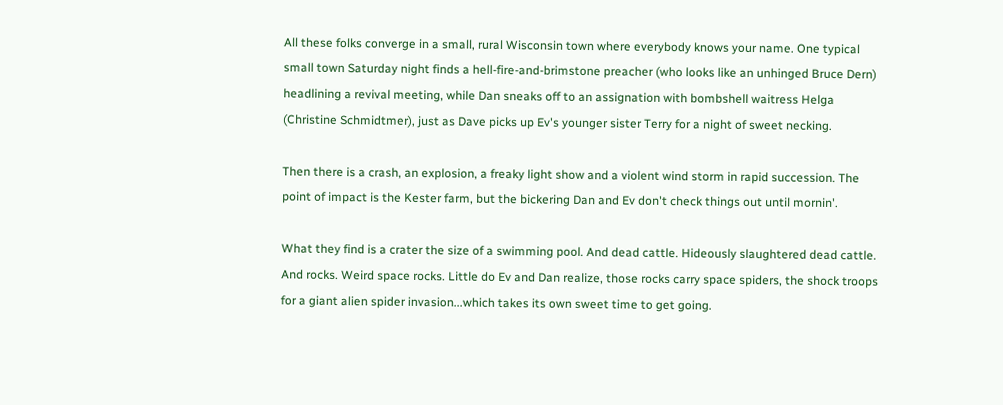All these folks converge in a small, rural Wisconsin town where everybody knows your name. One typical small town Saturday night finds a hell-fire-and-brimstone preacher (who looks like an unhinged Bruce Dern) headlining a revival meeting, while Dan sneaks off to an assignation with bombshell waitress Helga (Christine Schmidtmer), just as Dave picks up Ev's younger sister Terry for a night of sweet necking.

Then there is a crash, an explosion, a freaky light show and a violent wind storm in rapid succession. The point of impact is the Kester farm, but the bickering Dan and Ev don't check things out until mornin'.

What they find is a crater the size of a swimming pool. And dead cattle. Hideously slaughtered dead cattle. And rocks. Weird space rocks. Little do Ev and Dan realize, those rocks carry space spiders, the shock troops for a giant alien spider invasion...which takes its own sweet time to get going.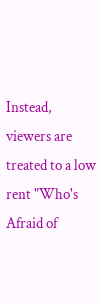Instead, viewers are treated to a low rent "Who's Afraid of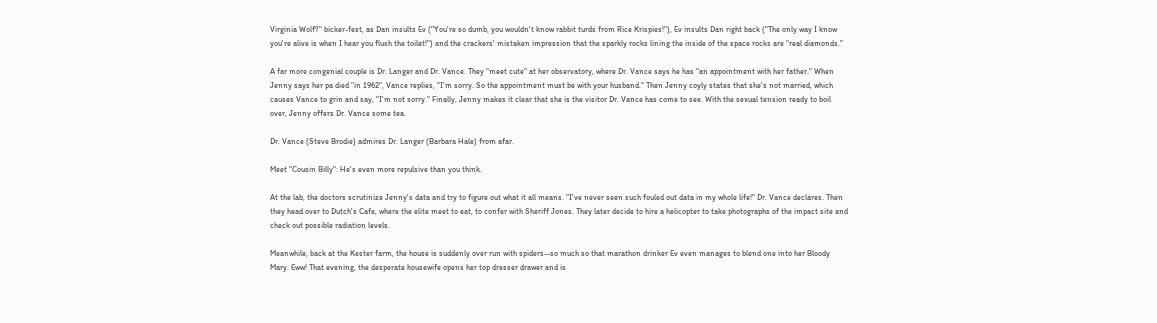Virginia Wolf?" bicker-fest, as Dan insults Ev ("You're so dumb, you wouldn't know rabbit turds from Rice Krispies!"), Ev insults Dan right back ("The only way I know you're alive is when I hear you flush the toilet!") and the crackers' mistaken impression that the sparkly rocks lining the inside of the space rocks are "real diamonds."

A far more congenial couple is Dr. Langer and Dr. Vance. They "meet cute" at her observatory, where Dr. Vance says he has "an appointment with her father." When Jenny says her pa died "in 1962", Vance replies, "I'm sorry. So the appointment must be with your husband." Then Jenny coyly states that she's not married, which causes Vance to grin and say, "I'm not sorry." Finally, Jenny makes it clear that she is the visitor Dr. Vance has come to see. With the sexual tension ready to boil over, Jenny offers Dr. Vance some tea.

Dr. Vance (Steve Brodie) admires Dr. Langer (Barbara Hale) from afar.

Meet "Cousin Billy": He's even more repulsive than you think.

At the lab, the doctors scrutinize Jenny's data and try to figure out what it all means. "I've never seen such fouled out data in my whole life!" Dr. Vance declares. Then they head over to Dutch's Cafe, where the elite meet to eat, to confer with Sheriff Jones. They later decide to hire a helicopter to take photographs of the impact site and check out possible radiation levels.

Meanwhile, back at the Kester farm, the house is suddenly over run with spiders--so much so that marathon drinker Ev even manages to blend one into her Bloody Mary. Eww! That evening, the desperate housewife opens her top dresser drawer and is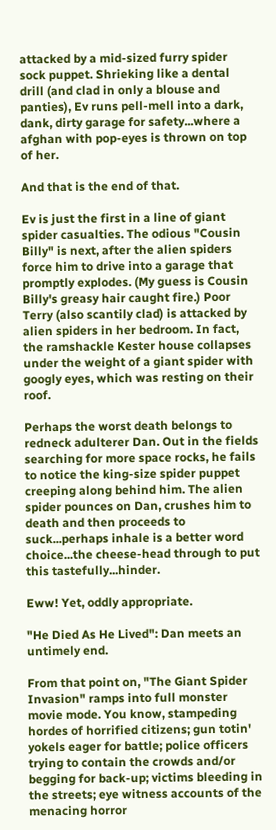attacked by a mid-sized furry spider sock puppet. Shrieking like a dental drill (and clad in only a blouse and panties), Ev runs pell-mell into a dark, dank, dirty garage for safety...where a afghan with pop-eyes is thrown on top of her.

And that is the end of that.

Ev is just the first in a line of giant spider casualties. The odious "Cousin Billy" is next, after the alien spiders force him to drive into a garage that promptly explodes. (My guess is Cousin Billy's greasy hair caught fire.) Poor Terry (also scantily clad) is attacked by alien spiders in her bedroom. In fact, the ramshackle Kester house collapses under the weight of a giant spider with googly eyes, which was resting on their roof.

Perhaps the worst death belongs to redneck adulterer Dan. Out in the fields searching for more space rocks, he fails to notice the king-size spider puppet creeping along behind him. The alien spider pounces on Dan, crushes him to death and then proceeds to suck...perhaps inhale is a better word choice...the cheese-head through to put this tastefully...hinder.

Eww! Yet, oddly appropriate.

"He Died As He Lived": Dan meets an untimely end.

From that point on, "The Giant Spider Invasion" ramps into full monster movie mode. You know, stampeding hordes of horrified citizens; gun totin' yokels eager for battle; police officers trying to contain the crowds and/or begging for back-up; victims bleeding in the streets; eye witness accounts of the menacing horror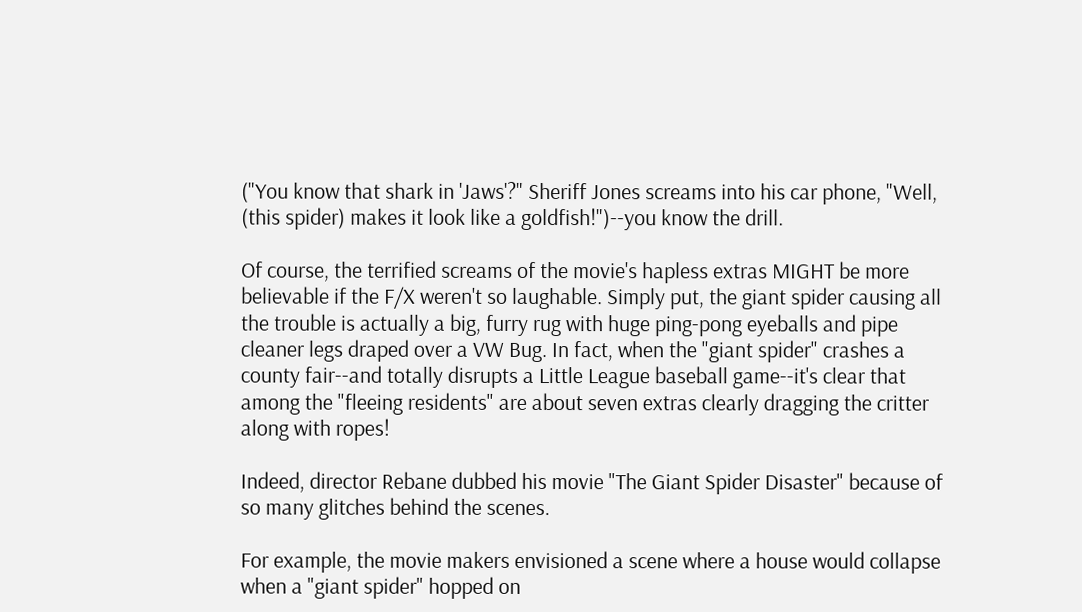("You know that shark in 'Jaws'?" Sheriff Jones screams into his car phone, "Well, (this spider) makes it look like a goldfish!")--you know the drill.

Of course, the terrified screams of the movie's hapless extras MIGHT be more believable if the F/X weren't so laughable. Simply put, the giant spider causing all the trouble is actually a big, furry rug with huge ping-pong eyeballs and pipe cleaner legs draped over a VW Bug. In fact, when the "giant spider" crashes a county fair--and totally disrupts a Little League baseball game--it's clear that among the "fleeing residents" are about seven extras clearly dragging the critter along with ropes!

Indeed, director Rebane dubbed his movie "The Giant Spider Disaster" because of so many glitches behind the scenes.

For example, the movie makers envisioned a scene where a house would collapse when a "giant spider" hopped on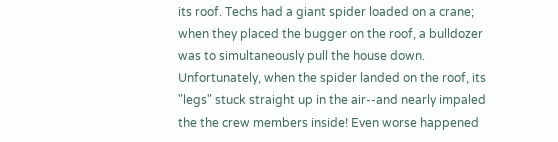its roof. Techs had a giant spider loaded on a crane; when they placed the bugger on the roof, a bulldozer was to simultaneously pull the house down. Unfortunately, when the spider landed on the roof, its "legs" stuck straight up in the air--and nearly impaled the the crew members inside! Even worse happened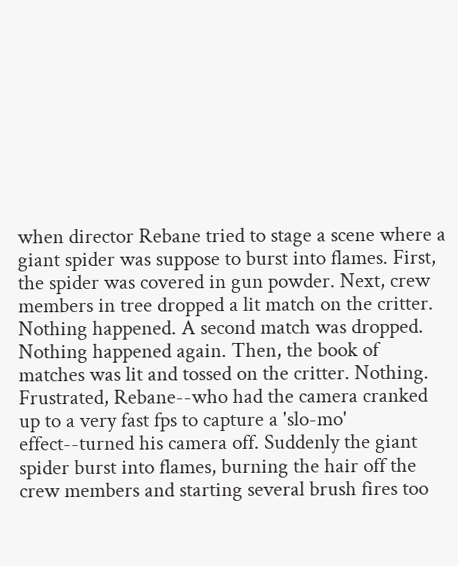when director Rebane tried to stage a scene where a giant spider was suppose to burst into flames. First, the spider was covered in gun powder. Next, crew members in tree dropped a lit match on the critter. Nothing happened. A second match was dropped. Nothing happened again. Then, the book of matches was lit and tossed on the critter. Nothing. Frustrated, Rebane--who had the camera cranked up to a very fast fps to capture a 'slo-mo' effect--turned his camera off. Suddenly the giant spider burst into flames, burning the hair off the crew members and starting several brush fires too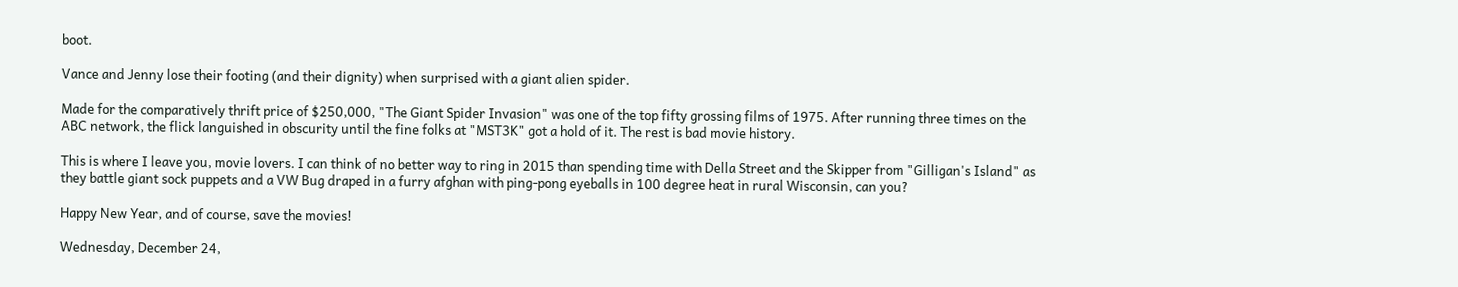boot.

Vance and Jenny lose their footing (and their dignity) when surprised with a giant alien spider.

Made for the comparatively thrift price of $250,000, "The Giant Spider Invasion" was one of the top fifty grossing films of 1975. After running three times on the ABC network, the flick languished in obscurity until the fine folks at "MST3K" got a hold of it. The rest is bad movie history.

This is where I leave you, movie lovers. I can think of no better way to ring in 2015 than spending time with Della Street and the Skipper from "Gilligan's Island" as they battle giant sock puppets and a VW Bug draped in a furry afghan with ping-pong eyeballs in 100 degree heat in rural Wisconsin, can you?

Happy New Year, and of course, save the movies!

Wednesday, December 24,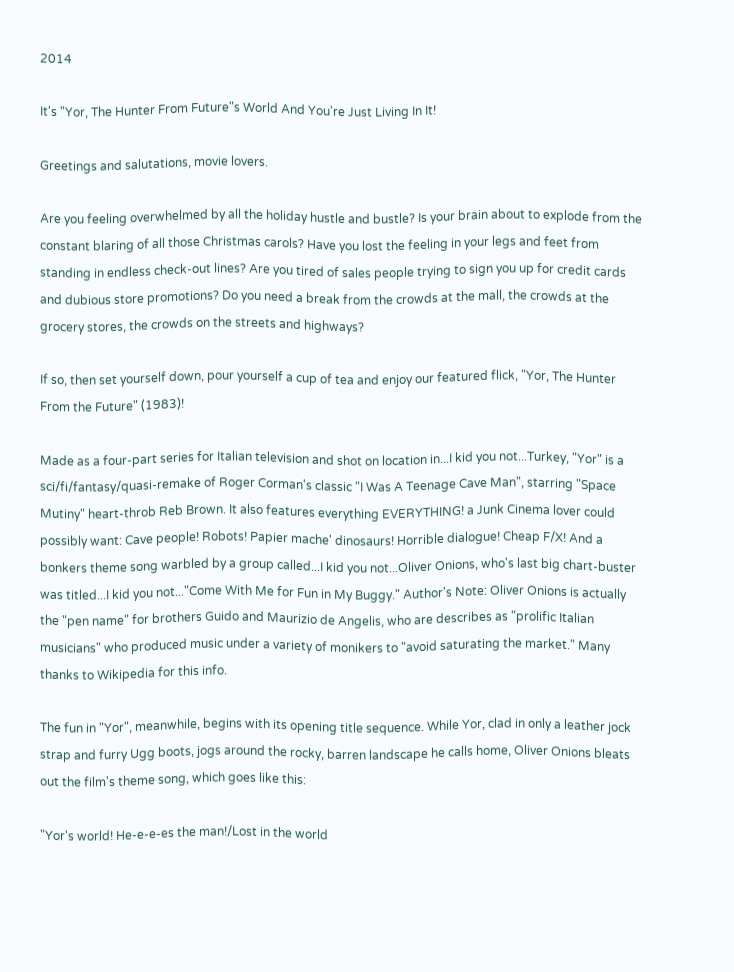2014

It's "Yor, The Hunter From Future"s World And You're Just Living In It!

Greetings and salutations, movie lovers.

Are you feeling overwhelmed by all the holiday hustle and bustle? Is your brain about to explode from the constant blaring of all those Christmas carols? Have you lost the feeling in your legs and feet from standing in endless check-out lines? Are you tired of sales people trying to sign you up for credit cards and dubious store promotions? Do you need a break from the crowds at the mall, the crowds at the grocery stores, the crowds on the streets and highways?

If so, then set yourself down, pour yourself a cup of tea and enjoy our featured flick, "Yor, The Hunter From the Future" (1983)!

Made as a four-part series for Italian television and shot on location in...I kid you not...Turkey, "Yor" is a sci/fi/fantasy/quasi-remake of Roger Corman's classic "I Was A Teenage Cave Man", starring "Space Mutiny" heart-throb Reb Brown. It also features everything EVERYTHING! a Junk Cinema lover could possibly want: Cave people! Robots! Papier mache' dinosaurs! Horrible dialogue! Cheap F/X! And a bonkers theme song warbled by a group called...I kid you not...Oliver Onions, who's last big chart-buster was titled...I kid you not..."Come With Me for Fun in My Buggy." Author's Note: Oliver Onions is actually the "pen name" for brothers Guido and Maurizio de Angelis, who are describes as "prolific Italian musicians" who produced music under a variety of monikers to "avoid saturating the market." Many thanks to Wikipedia for this info.

The fun in "Yor", meanwhile, begins with its opening title sequence. While Yor, clad in only a leather jock strap and furry Ugg boots, jogs around the rocky, barren landscape he calls home, Oliver Onions bleats out the film's theme song, which goes like this:

"Yor's world! He-e-e-es the man!/Lost in the world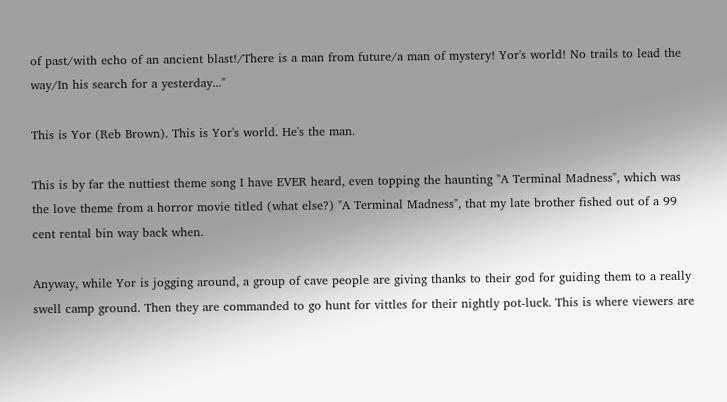of past/with echo of an ancient blast!/There is a man from future/a man of mystery! Yor's world! No trails to lead the way/In his search for a yesterday..."

This is Yor (Reb Brown). This is Yor's world. He's the man.

This is by far the nuttiest theme song I have EVER heard, even topping the haunting "A Terminal Madness", which was the love theme from a horror movie titled (what else?) "A Terminal Madness", that my late brother fished out of a 99 cent rental bin way back when.

Anyway, while Yor is jogging around, a group of cave people are giving thanks to their god for guiding them to a really swell camp ground. Then they are commanded to go hunt for vittles for their nightly pot-luck. This is where viewers are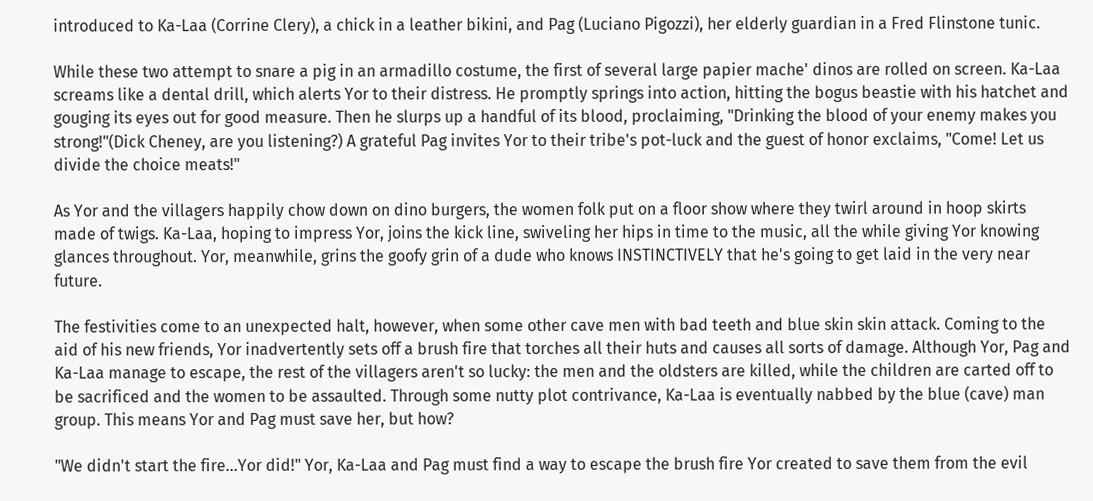introduced to Ka-Laa (Corrine Clery), a chick in a leather bikini, and Pag (Luciano Pigozzi), her elderly guardian in a Fred Flinstone tunic.

While these two attempt to snare a pig in an armadillo costume, the first of several large papier mache' dinos are rolled on screen. Ka-Laa screams like a dental drill, which alerts Yor to their distress. He promptly springs into action, hitting the bogus beastie with his hatchet and gouging its eyes out for good measure. Then he slurps up a handful of its blood, proclaiming, "Drinking the blood of your enemy makes you strong!"(Dick Cheney, are you listening?) A grateful Pag invites Yor to their tribe's pot-luck and the guest of honor exclaims, "Come! Let us divide the choice meats!"

As Yor and the villagers happily chow down on dino burgers, the women folk put on a floor show where they twirl around in hoop skirts made of twigs. Ka-Laa, hoping to impress Yor, joins the kick line, swiveling her hips in time to the music, all the while giving Yor knowing glances throughout. Yor, meanwhile, grins the goofy grin of a dude who knows INSTINCTIVELY that he's going to get laid in the very near future.

The festivities come to an unexpected halt, however, when some other cave men with bad teeth and blue skin skin attack. Coming to the aid of his new friends, Yor inadvertently sets off a brush fire that torches all their huts and causes all sorts of damage. Although Yor, Pag and Ka-Laa manage to escape, the rest of the villagers aren't so lucky: the men and the oldsters are killed, while the children are carted off to be sacrificed and the women to be assaulted. Through some nutty plot contrivance, Ka-Laa is eventually nabbed by the blue (cave) man group. This means Yor and Pag must save her, but how?

"We didn't start the fire...Yor did!" Yor, Ka-Laa and Pag must find a way to escape the brush fire Yor created to save them from the evil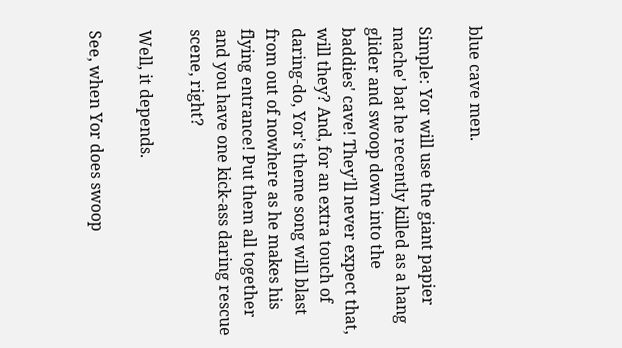blue cave men.

Simple: Yor will use the giant papier mache' bat he recently killed as a hang glider and swoop down into the baddies' cave! They'll never expect that, will they? And, for an extra touch of daring-do, Yor's theme song will blast from out of nowhere as he makes his flying entrance! Put them all together and you have one kick-ass daring rescue scene, right?

Well, it depends.

See, when Yor does swoop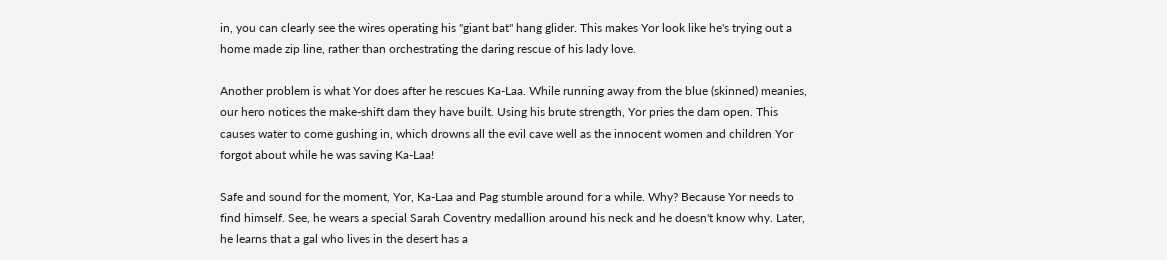in, you can clearly see the wires operating his "giant bat" hang glider. This makes Yor look like he's trying out a home made zip line, rather than orchestrating the daring rescue of his lady love.

Another problem is what Yor does after he rescues Ka-Laa. While running away from the blue (skinned) meanies, our hero notices the make-shift dam they have built. Using his brute strength, Yor pries the dam open. This causes water to come gushing in, which drowns all the evil cave well as the innocent women and children Yor forgot about while he was saving Ka-Laa!

Safe and sound for the moment, Yor, Ka-Laa and Pag stumble around for a while. Why? Because Yor needs to find himself. See, he wears a special Sarah Coventry medallion around his neck and he doesn't know why. Later, he learns that a gal who lives in the desert has a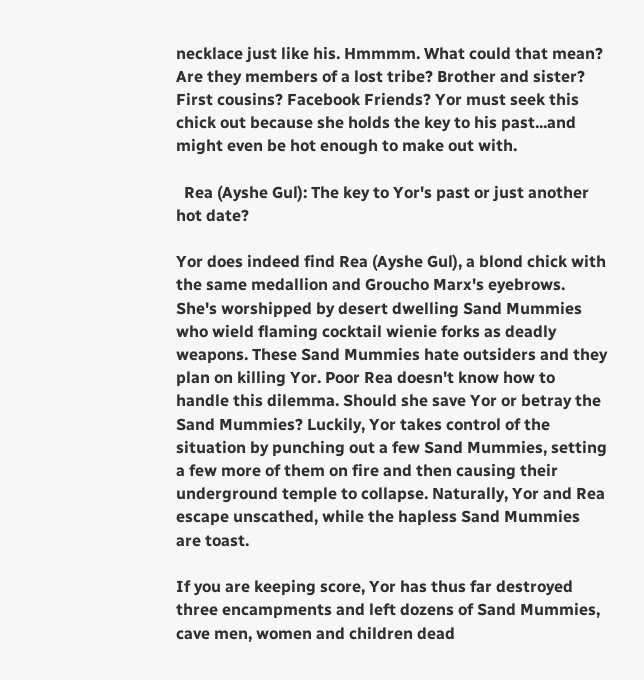necklace just like his. Hmmmm. What could that mean? Are they members of a lost tribe? Brother and sister? First cousins? Facebook Friends? Yor must seek this chick out because she holds the key to his past...and might even be hot enough to make out with.

  Rea (Ayshe Gul): The key to Yor's past or just another hot date?

Yor does indeed find Rea (Ayshe Gul), a blond chick with the same medallion and Groucho Marx's eyebrows. She's worshipped by desert dwelling Sand Mummies who wield flaming cocktail wienie forks as deadly weapons. These Sand Mummies hate outsiders and they plan on killing Yor. Poor Rea doesn't know how to handle this dilemma. Should she save Yor or betray the Sand Mummies? Luckily, Yor takes control of the situation by punching out a few Sand Mummies, setting a few more of them on fire and then causing their underground temple to collapse. Naturally, Yor and Rea escape unscathed, while the hapless Sand Mummies are toast.

If you are keeping score, Yor has thus far destroyed three encampments and left dozens of Sand Mummies, cave men, women and children dead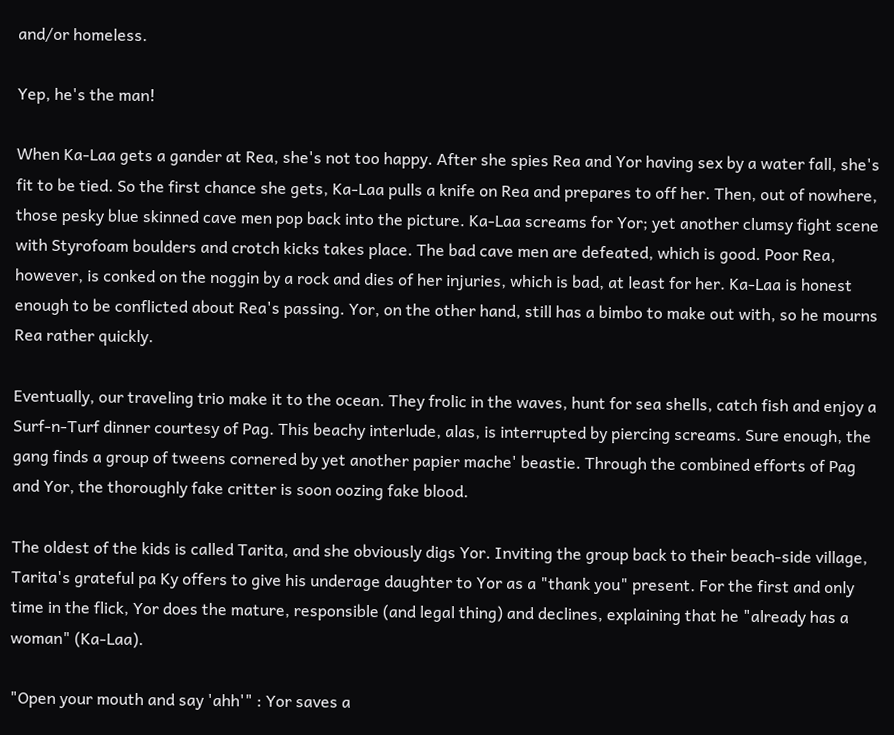and/or homeless.

Yep, he's the man!

When Ka-Laa gets a gander at Rea, she's not too happy. After she spies Rea and Yor having sex by a water fall, she's fit to be tied. So the first chance she gets, Ka-Laa pulls a knife on Rea and prepares to off her. Then, out of nowhere, those pesky blue skinned cave men pop back into the picture. Ka-Laa screams for Yor; yet another clumsy fight scene with Styrofoam boulders and crotch kicks takes place. The bad cave men are defeated, which is good. Poor Rea, however, is conked on the noggin by a rock and dies of her injuries, which is bad, at least for her. Ka-Laa is honest enough to be conflicted about Rea's passing. Yor, on the other hand, still has a bimbo to make out with, so he mourns Rea rather quickly.

Eventually, our traveling trio make it to the ocean. They frolic in the waves, hunt for sea shells, catch fish and enjoy a Surf-n-Turf dinner courtesy of Pag. This beachy interlude, alas, is interrupted by piercing screams. Sure enough, the gang finds a group of tweens cornered by yet another papier mache' beastie. Through the combined efforts of Pag and Yor, the thoroughly fake critter is soon oozing fake blood.

The oldest of the kids is called Tarita, and she obviously digs Yor. Inviting the group back to their beach-side village, Tarita's grateful pa Ky offers to give his underage daughter to Yor as a "thank you" present. For the first and only time in the flick, Yor does the mature, responsible (and legal thing) and declines, explaining that he "already has a woman" (Ka-Laa).

"Open your mouth and say 'ahh'" : Yor saves a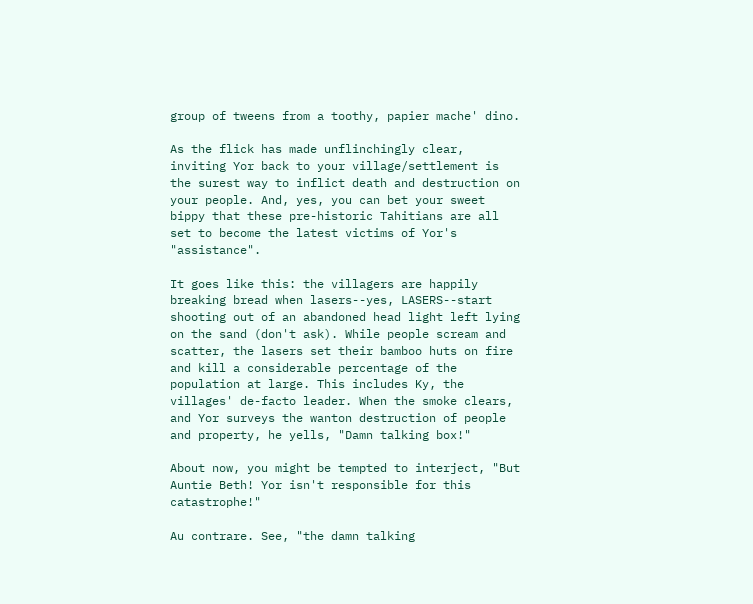group of tweens from a toothy, papier mache' dino.

As the flick has made unflinchingly clear, inviting Yor back to your village/settlement is the surest way to inflict death and destruction on your people. And, yes, you can bet your sweet bippy that these pre-historic Tahitians are all set to become the latest victims of Yor's "assistance".

It goes like this: the villagers are happily breaking bread when lasers--yes, LASERS--start shooting out of an abandoned head light left lying on the sand (don't ask). While people scream and scatter, the lasers set their bamboo huts on fire and kill a considerable percentage of the population at large. This includes Ky, the villages' de-facto leader. When the smoke clears, and Yor surveys the wanton destruction of people and property, he yells, "Damn talking box!"

About now, you might be tempted to interject, "But Auntie Beth! Yor isn't responsible for this catastrophe!"

Au contrare. See, "the damn talking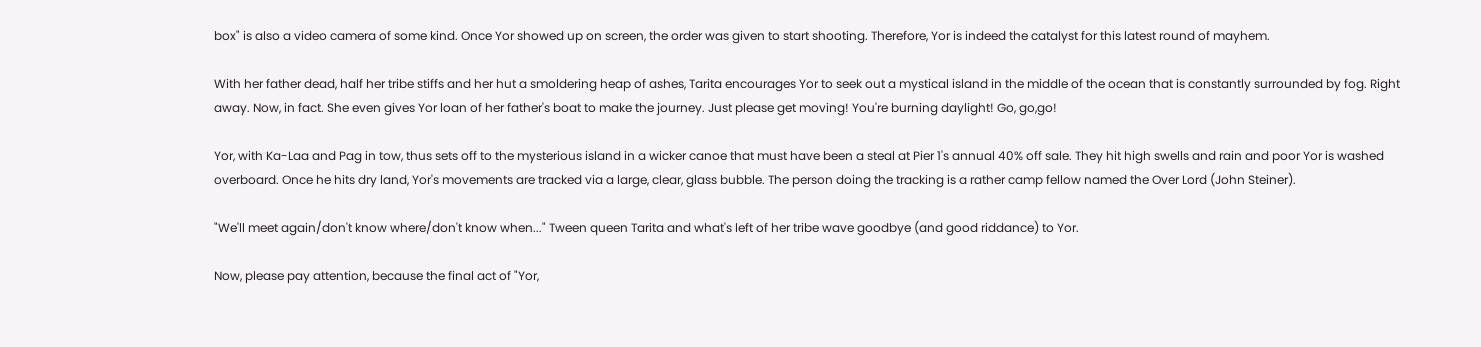box" is also a video camera of some kind. Once Yor showed up on screen, the order was given to start shooting. Therefore, Yor is indeed the catalyst for this latest round of mayhem.

With her father dead, half her tribe stiffs and her hut a smoldering heap of ashes, Tarita encourages Yor to seek out a mystical island in the middle of the ocean that is constantly surrounded by fog. Right away. Now, in fact. She even gives Yor loan of her father's boat to make the journey. Just please get moving! You're burning daylight! Go, go,go!

Yor, with Ka-Laa and Pag in tow, thus sets off to the mysterious island in a wicker canoe that must have been a steal at Pier 1's annual 40% off sale. They hit high swells and rain and poor Yor is washed overboard. Once he hits dry land, Yor's movements are tracked via a large, clear, glass bubble. The person doing the tracking is a rather camp fellow named the Over Lord (John Steiner).

"We'll meet again/don't know where/don't know when..." Tween queen Tarita and what's left of her tribe wave goodbye (and good riddance) to Yor.

Now, please pay attention, because the final act of "Yor,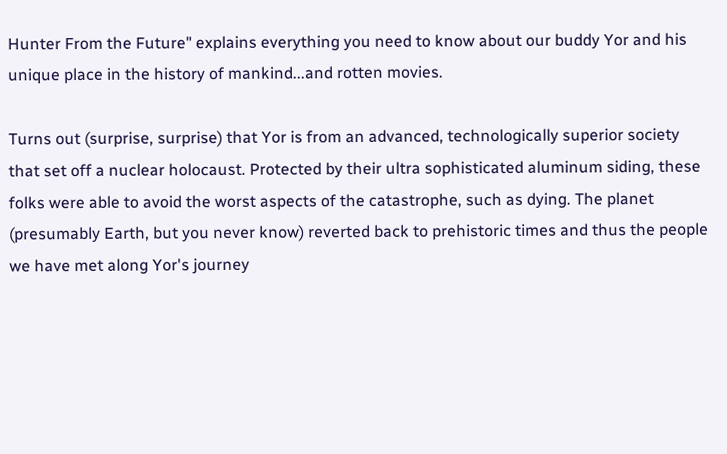Hunter From the Future" explains everything you need to know about our buddy Yor and his unique place in the history of mankind...and rotten movies.

Turns out (surprise, surprise) that Yor is from an advanced, technologically superior society that set off a nuclear holocaust. Protected by their ultra sophisticated aluminum siding, these folks were able to avoid the worst aspects of the catastrophe, such as dying. The planet (presumably Earth, but you never know) reverted back to prehistoric times and thus the people we have met along Yor's journey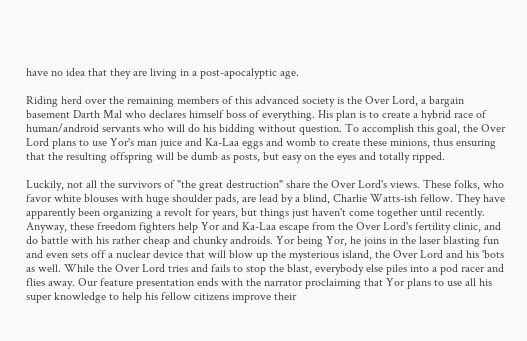have no idea that they are living in a post-apocalyptic age.

Riding herd over the remaining members of this advanced society is the Over Lord, a bargain basement Darth Mal who declares himself boss of everything. His plan is to create a hybrid race of human/android servants who will do his bidding without question. To accomplish this goal, the Over Lord plans to use Yor's man juice and Ka-Laa eggs and womb to create these minions, thus ensuring that the resulting offspring will be dumb as posts, but easy on the eyes and totally ripped.

Luckily, not all the survivors of "the great destruction" share the Over Lord's views. These folks, who favor white blouses with huge shoulder pads, are lead by a blind, Charlie Watts-ish fellow. They have apparently been organizing a revolt for years, but things just haven't come together until recently. Anyway, these freedom fighters help Yor and Ka-Laa escape from the Over Lord's fertility clinic, and do battle with his rather cheap and chunky androids. Yor being Yor, he joins in the laser blasting fun and even sets off a nuclear device that will blow up the mysterious island, the Over Lord and his 'bots as well. While the Over Lord tries and fails to stop the blast, everybody else piles into a pod racer and flies away. Our feature presentation ends with the narrator proclaiming that Yor plans to use all his super knowledge to help his fellow citizens improve their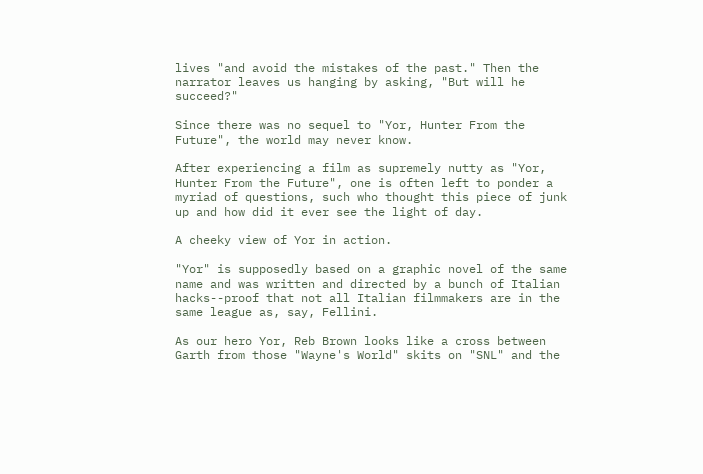lives "and avoid the mistakes of the past." Then the narrator leaves us hanging by asking, "But will he succeed?"

Since there was no sequel to "Yor, Hunter From the Future", the world may never know.

After experiencing a film as supremely nutty as "Yor, Hunter From the Future", one is often left to ponder a myriad of questions, such who thought this piece of junk up and how did it ever see the light of day.

A cheeky view of Yor in action.

"Yor" is supposedly based on a graphic novel of the same name and was written and directed by a bunch of Italian hacks--proof that not all Italian filmmakers are in the same league as, say, Fellini.

As our hero Yor, Reb Brown looks like a cross between Garth from those "Wayne's World" skits on "SNL" and the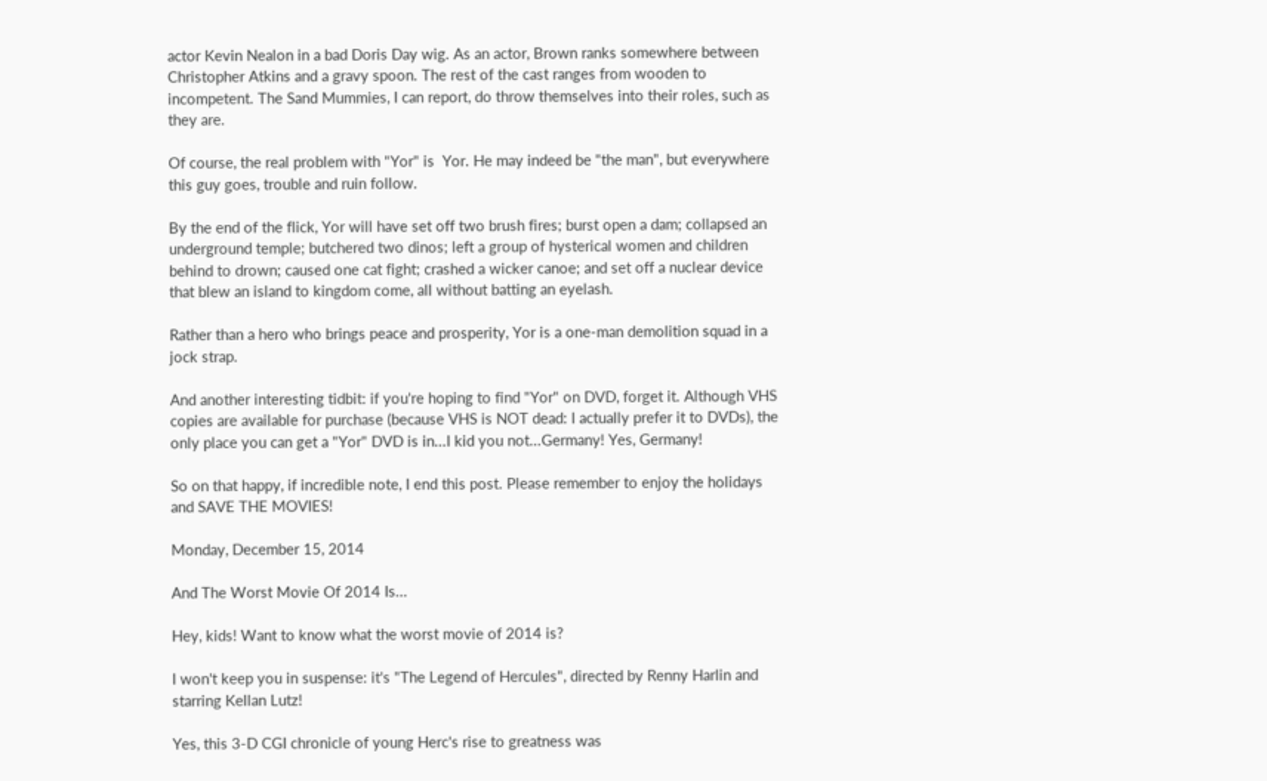actor Kevin Nealon in a bad Doris Day wig. As an actor, Brown ranks somewhere between Christopher Atkins and a gravy spoon. The rest of the cast ranges from wooden to incompetent. The Sand Mummies, I can report, do throw themselves into their roles, such as they are.

Of course, the real problem with "Yor" is  Yor. He may indeed be "the man", but everywhere this guy goes, trouble and ruin follow.

By the end of the flick, Yor will have set off two brush fires; burst open a dam; collapsed an underground temple; butchered two dinos; left a group of hysterical women and children behind to drown; caused one cat fight; crashed a wicker canoe; and set off a nuclear device that blew an island to kingdom come, all without batting an eyelash.

Rather than a hero who brings peace and prosperity, Yor is a one-man demolition squad in a jock strap.

And another interesting tidbit: if you're hoping to find "Yor" on DVD, forget it. Although VHS copies are available for purchase (because VHS is NOT dead: I actually prefer it to DVDs), the only place you can get a "Yor" DVD is in...I kid you not...Germany! Yes, Germany!

So on that happy, if incredible note, I end this post. Please remember to enjoy the holidays and SAVE THE MOVIES!

Monday, December 15, 2014

And The Worst Movie Of 2014 Is...

Hey, kids! Want to know what the worst movie of 2014 is?

I won't keep you in suspense: it's "The Legend of Hercules", directed by Renny Harlin and starring Kellan Lutz!

Yes, this 3-D CGI chronicle of young Herc's rise to greatness was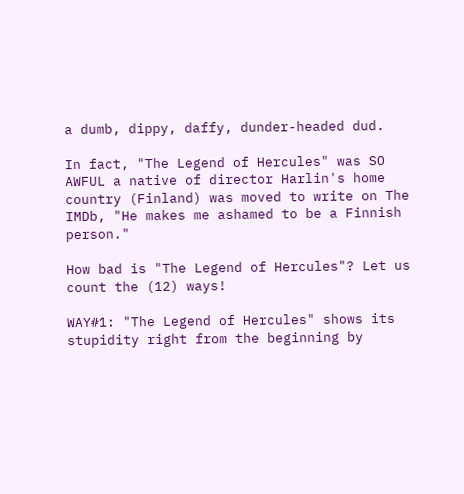a dumb, dippy, daffy, dunder-headed dud.

In fact, "The Legend of Hercules" was SO AWFUL a native of director Harlin's home country (Finland) was moved to write on The IMDb, "He makes me ashamed to be a Finnish person."

How bad is "The Legend of Hercules"? Let us count the (12) ways!

WAY#1: "The Legend of Hercules" shows its stupidity right from the beginning by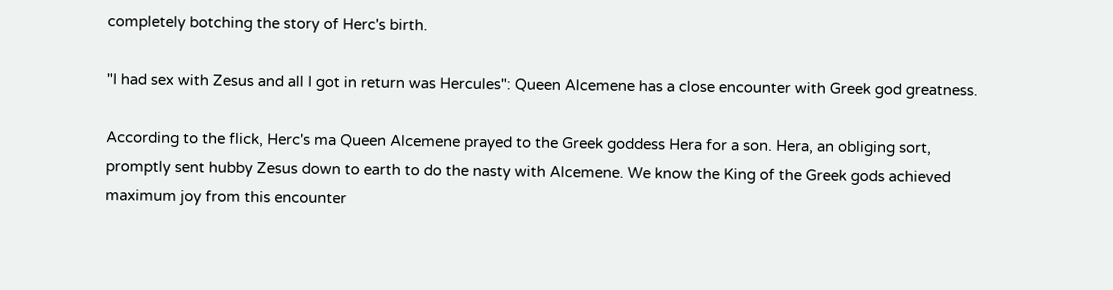completely botching the story of Herc's birth.

"I had sex with Zesus and all I got in return was Hercules": Queen Alcemene has a close encounter with Greek god greatness.

According to the flick, Herc's ma Queen Alcemene prayed to the Greek goddess Hera for a son. Hera, an obliging sort, promptly sent hubby Zesus down to earth to do the nasty with Alcemene. We know the King of the Greek gods achieved maximum joy from this encounter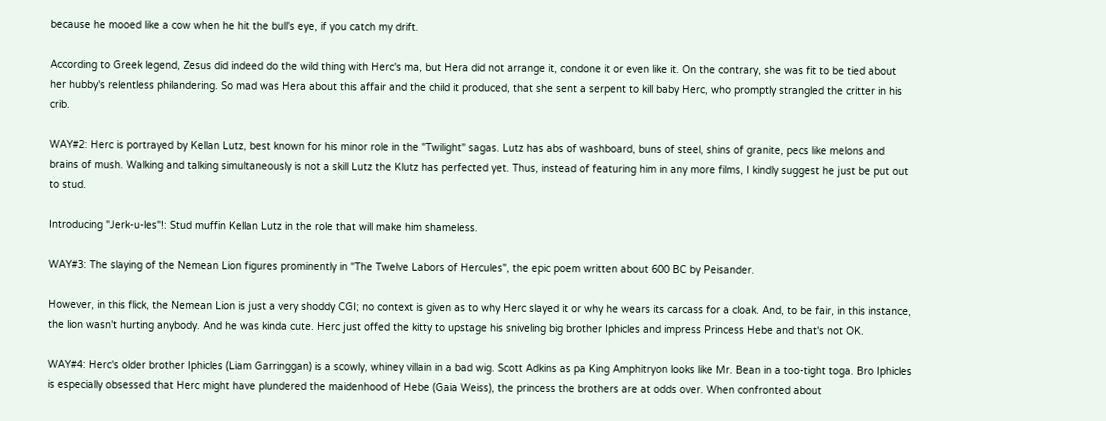because he mooed like a cow when he hit the bull's eye, if you catch my drift.

According to Greek legend, Zesus did indeed do the wild thing with Herc's ma, but Hera did not arrange it, condone it or even like it. On the contrary, she was fit to be tied about her hubby's relentless philandering. So mad was Hera about this affair and the child it produced, that she sent a serpent to kill baby Herc, who promptly strangled the critter in his crib.

WAY#2: Herc is portrayed by Kellan Lutz, best known for his minor role in the "Twilight" sagas. Lutz has abs of washboard, buns of steel, shins of granite, pecs like melons and brains of mush. Walking and talking simultaneously is not a skill Lutz the Klutz has perfected yet. Thus, instead of featuring him in any more films, I kindly suggest he just be put out to stud.

Introducing "Jerk-u-les"!: Stud muffin Kellan Lutz in the role that will make him shameless.

WAY#3: The slaying of the Nemean Lion figures prominently in "The Twelve Labors of Hercules", the epic poem written about 600 BC by Peisander.

However, in this flick, the Nemean Lion is just a very shoddy CGI; no context is given as to why Herc slayed it or why he wears its carcass for a cloak. And, to be fair, in this instance, the lion wasn't hurting anybody. And he was kinda cute. Herc just offed the kitty to upstage his sniveling big brother Iphicles and impress Princess Hebe and that's not OK.

WAY#4: Herc's older brother Iphicles (Liam Garringgan) is a scowly, whiney villain in a bad wig. Scott Adkins as pa King Amphitryon looks like Mr. Bean in a too-tight toga. Bro Iphicles is especially obsessed that Herc might have plundered the maidenhood of Hebe (Gaia Weiss), the princess the brothers are at odds over. When confronted about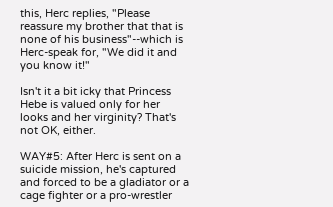this, Herc replies, "Please reassure my brother that that is none of his business"--which is Herc-speak for, "We did it and you know it!"

Isn't it a bit icky that Princess Hebe is valued only for her looks and her virginity? That's not OK, either.

WAY#5: After Herc is sent on a suicide mission, he's captured and forced to be a gladiator or a cage fighter or a pro-wrestler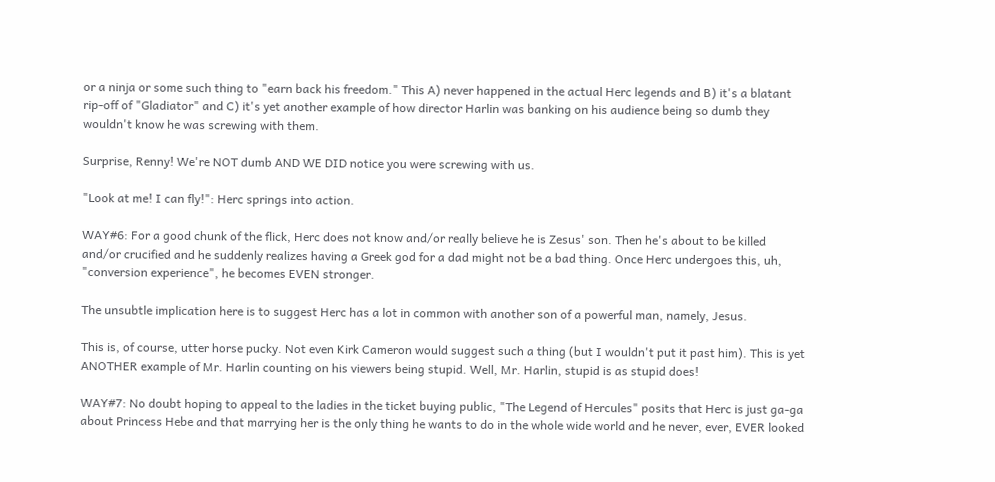or a ninja or some such thing to "earn back his freedom." This A) never happened in the actual Herc legends and B) it's a blatant rip-off of "Gladiator" and C) it's yet another example of how director Harlin was banking on his audience being so dumb they wouldn't know he was screwing with them.

Surprise, Renny! We're NOT dumb AND WE DID notice you were screwing with us.

"Look at me! I can fly!": Herc springs into action.

WAY#6: For a good chunk of the flick, Herc does not know and/or really believe he is Zesus' son. Then he's about to be killed and/or crucified and he suddenly realizes having a Greek god for a dad might not be a bad thing. Once Herc undergoes this, uh, "conversion experience", he becomes EVEN stronger.

The unsubtle implication here is to suggest Herc has a lot in common with another son of a powerful man, namely, Jesus.

This is, of course, utter horse pucky. Not even Kirk Cameron would suggest such a thing (but I wouldn't put it past him). This is yet ANOTHER example of Mr. Harlin counting on his viewers being stupid. Well, Mr. Harlin, stupid is as stupid does!

WAY#7: No doubt hoping to appeal to the ladies in the ticket buying public, "The Legend of Hercules" posits that Herc is just ga-ga about Princess Hebe and that marrying her is the only thing he wants to do in the whole wide world and he never, ever, EVER looked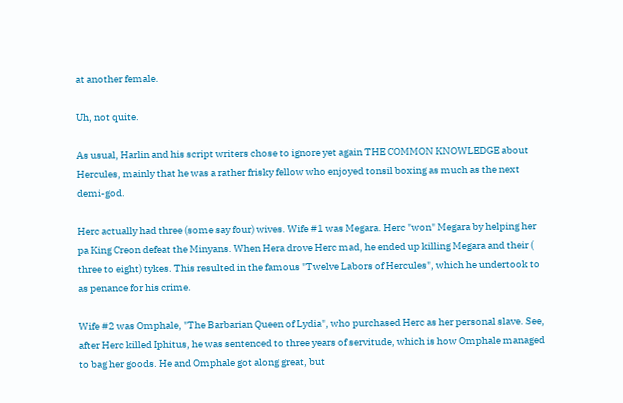at another female.

Uh, not quite.

As usual, Harlin and his script writers chose to ignore yet again THE COMMON KNOWLEDGE about Hercules, mainly that he was a rather frisky fellow who enjoyed tonsil boxing as much as the next demi-god.

Herc actually had three (some say four) wives. Wife #1 was Megara. Herc "won" Megara by helping her pa King Creon defeat the Minyans. When Hera drove Herc mad, he ended up killing Megara and their ( three to eight) tykes. This resulted in the famous "Twelve Labors of Hercules", which he undertook to as penance for his crime.

Wife #2 was Omphale, "The Barbarian Queen of Lydia", who purchased Herc as her personal slave. See, after Herc killed Iphitus, he was sentenced to three years of servitude, which is how Omphale managed to bag her goods. He and Omphale got along great, but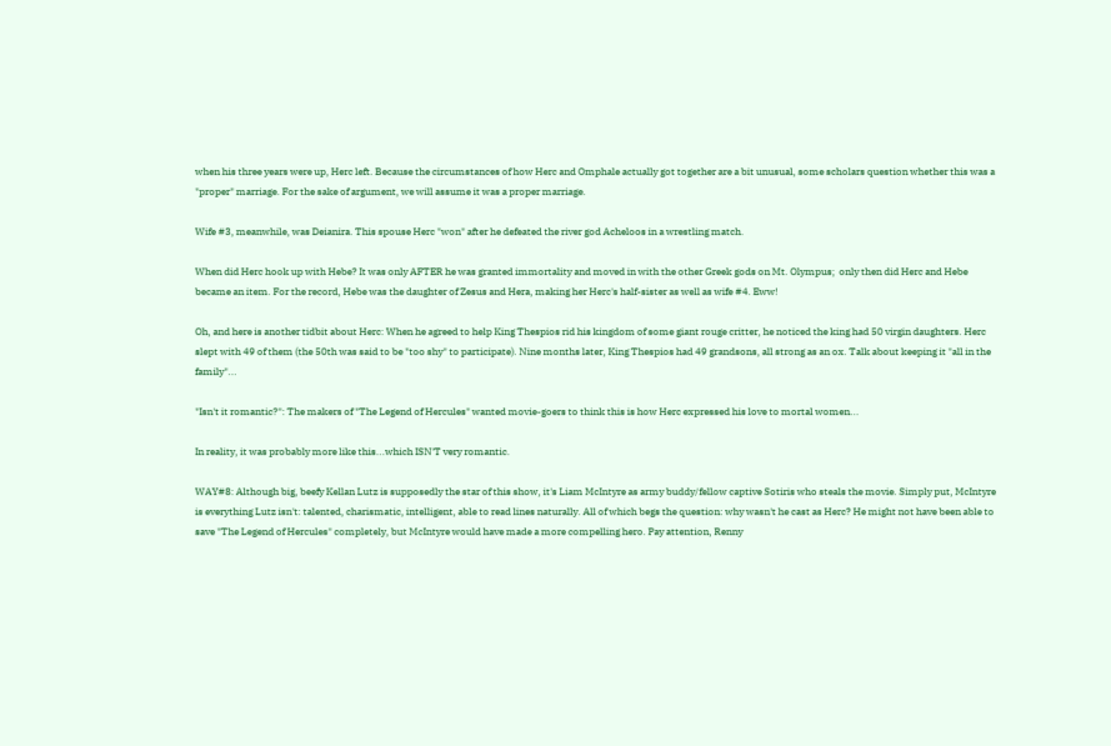when his three years were up, Herc left. Because the circumstances of how Herc and Omphale actually got together are a bit unusual, some scholars question whether this was a "proper" marriage. For the sake of argument, we will assume it was a proper marriage.

Wife #3, meanwhile, was Deianira. This spouse Herc "won" after he defeated the river god Acheloos in a wrestling match.

When did Herc hook up with Hebe? It was only AFTER he was granted immortality and moved in with the other Greek gods on Mt. Olympus;  only then did Herc and Hebe became an item. For the record, Hebe was the daughter of Zesus and Hera, making her Herc's half-sister as well as wife #4. Eww!

Oh, and here is another tidbit about Herc: When he agreed to help King Thespios rid his kingdom of some giant rouge critter, he noticed the king had 50 virgin daughters. Herc slept with 49 of them (the 50th was said to be "too shy" to participate). Nine months later, King Thespios had 49 grandsons, all strong as an ox. Talk about keeping it "all in the family"...

"Isn't it romantic?": The makers of "The Legend of Hercules" wanted movie-goers to think this is how Herc expressed his love to mortal women...

In reality, it was probably more like this...which ISN'T very romantic.

WAY#8: Although big, beefy Kellan Lutz is supposedly the star of this show, it's Liam McIntyre as army buddy/fellow captive Sotiris who steals the movie. Simply put, McIntyre is everything Lutz isn't: talented, charismatic, intelligent, able to read lines naturally. All of which begs the question: why wasn't he cast as Herc? He might not have been able to save "The Legend of Hercules" completely, but McIntyre would have made a more compelling hero. Pay attention, Renny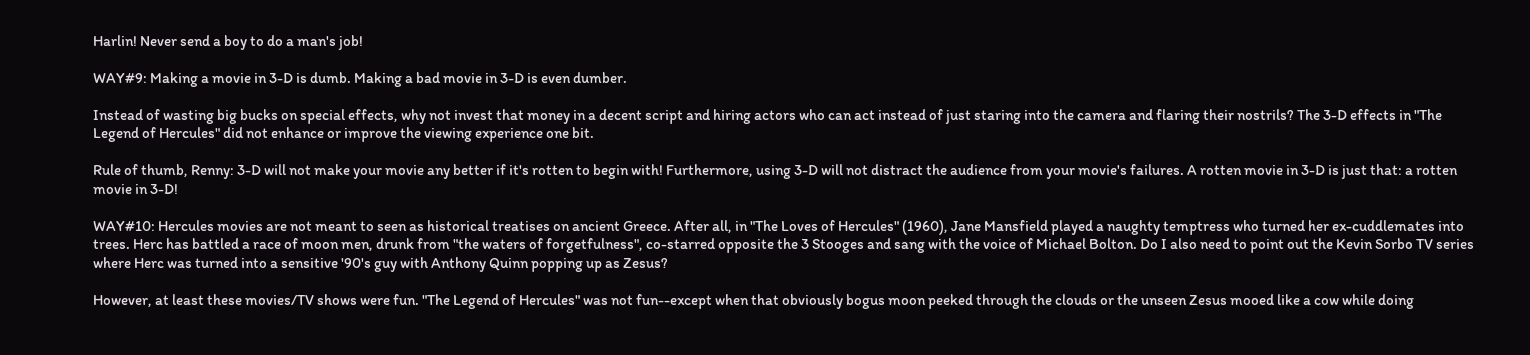Harlin! Never send a boy to do a man's job!

WAY#9: Making a movie in 3-D is dumb. Making a bad movie in 3-D is even dumber.

Instead of wasting big bucks on special effects, why not invest that money in a decent script and hiring actors who can act instead of just staring into the camera and flaring their nostrils? The 3-D effects in "The Legend of Hercules" did not enhance or improve the viewing experience one bit.

Rule of thumb, Renny: 3-D will not make your movie any better if it's rotten to begin with! Furthermore, using 3-D will not distract the audience from your movie's failures. A rotten movie in 3-D is just that: a rotten movie in 3-D!

WAY#10: Hercules movies are not meant to seen as historical treatises on ancient Greece. After all, in "The Loves of Hercules" (1960), Jane Mansfield played a naughty temptress who turned her ex-cuddlemates into trees. Herc has battled a race of moon men, drunk from "the waters of forgetfulness", co-starred opposite the 3 Stooges and sang with the voice of Michael Bolton. Do I also need to point out the Kevin Sorbo TV series where Herc was turned into a sensitive '90's guy with Anthony Quinn popping up as Zesus?

However, at least these movies/TV shows were fun. "The Legend of Hercules" was not fun--except when that obviously bogus moon peeked through the clouds or the unseen Zesus mooed like a cow while doing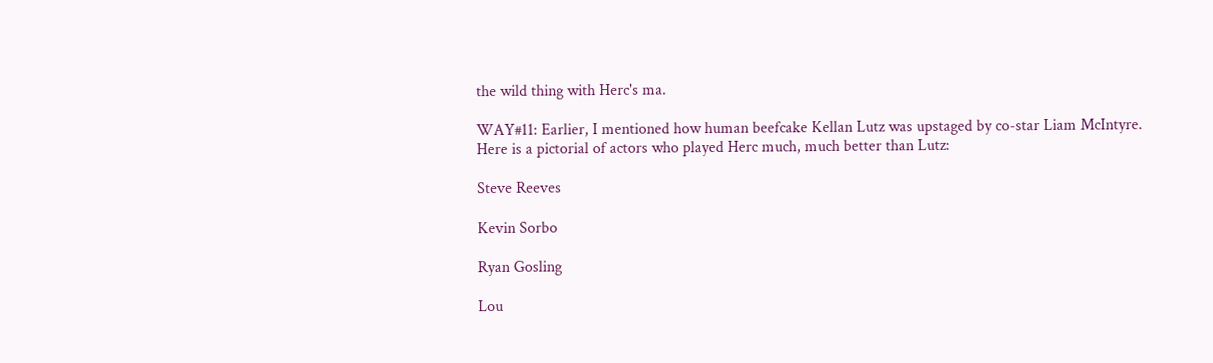the wild thing with Herc's ma.

WAY#11: Earlier, I mentioned how human beefcake Kellan Lutz was upstaged by co-star Liam McIntyre. Here is a pictorial of actors who played Herc much, much better than Lutz:

Steve Reeves

Kevin Sorbo

Ryan Gosling

Lou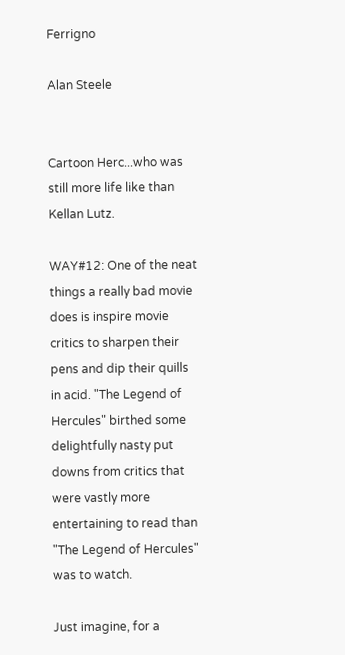Ferrigno

Alan Steele


Cartoon Herc...who was still more life like than Kellan Lutz.

WAY#12: One of the neat things a really bad movie does is inspire movie critics to sharpen their pens and dip their quills in acid. "The Legend of Hercules" birthed some delightfully nasty put downs from critics that were vastly more entertaining to read than "The Legend of Hercules" was to watch.

Just imagine, for a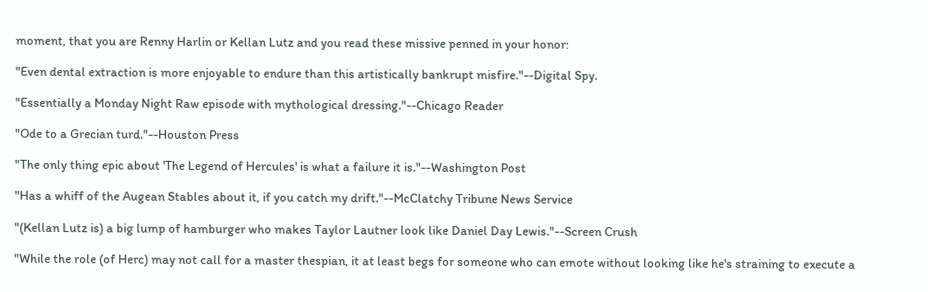moment, that you are Renny Harlin or Kellan Lutz and you read these missive penned in your honor:

"Even dental extraction is more enjoyable to endure than this artistically bankrupt misfire."--Digital Spy.

"Essentially a Monday Night Raw episode with mythological dressing."--Chicago Reader

"Ode to a Grecian turd."--Houston Press

"The only thing epic about 'The Legend of Hercules' is what a failure it is."--Washington Post

"Has a whiff of the Augean Stables about it, if you catch my drift."--McClatchy Tribune News Service

"(Kellan Lutz is) a big lump of hamburger who makes Taylor Lautner look like Daniel Day Lewis."--Screen Crush

"While the role (of Herc) may not call for a master thespian, it at least begs for someone who can emote without looking like he's straining to execute a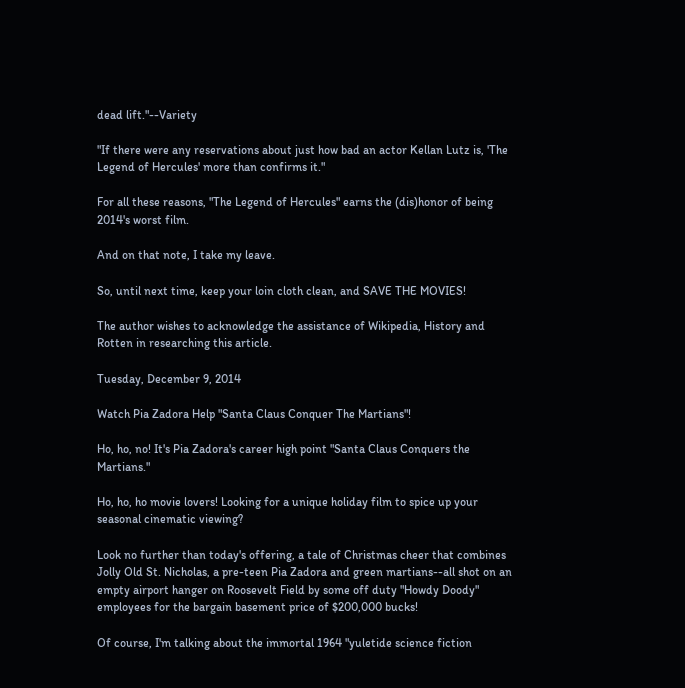dead lift."--Variety

"If there were any reservations about just how bad an actor Kellan Lutz is, 'The Legend of Hercules' more than confirms it."

For all these reasons, "The Legend of Hercules" earns the (dis)honor of being 2014's worst film.

And on that note, I take my leave.

So, until next time, keep your loin cloth clean, and SAVE THE MOVIES!

The author wishes to acknowledge the assistance of Wikipedia, History and Rotten in researching this article.

Tuesday, December 9, 2014

Watch Pia Zadora Help "Santa Claus Conquer The Martians"!

Ho, ho, no! It's Pia Zadora's career high point "Santa Claus Conquers the Martians."

Ho, ho, ho movie lovers! Looking for a unique holiday film to spice up your seasonal cinematic viewing?

Look no further than today's offering, a tale of Christmas cheer that combines Jolly Old St. Nicholas, a pre-teen Pia Zadora and green martians--all shot on an empty airport hanger on Roosevelt Field by some off duty "Howdy Doody" employees for the bargain basement price of $200,000 bucks!

Of course, I'm talking about the immortal 1964 "yuletide science fiction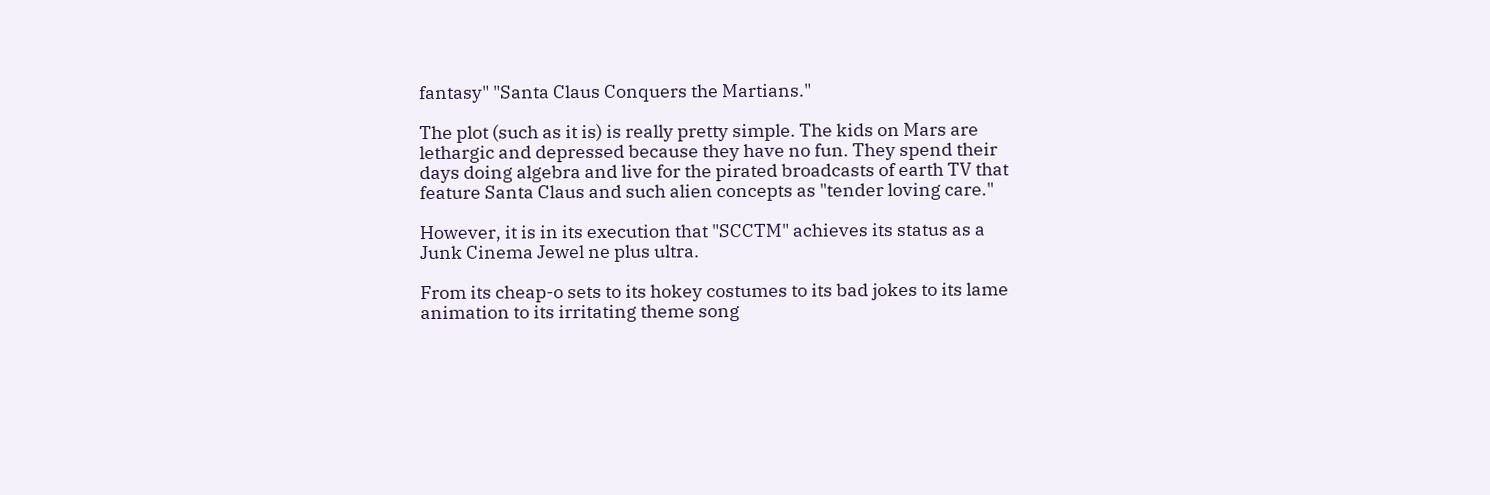fantasy" "Santa Claus Conquers the Martians."

The plot (such as it is) is really pretty simple. The kids on Mars are lethargic and depressed because they have no fun. They spend their days doing algebra and live for the pirated broadcasts of earth TV that feature Santa Claus and such alien concepts as "tender loving care."

However, it is in its execution that "SCCTM" achieves its status as a Junk Cinema Jewel ne plus ultra.

From its cheap-o sets to its hokey costumes to its bad jokes to its lame animation to its irritating theme song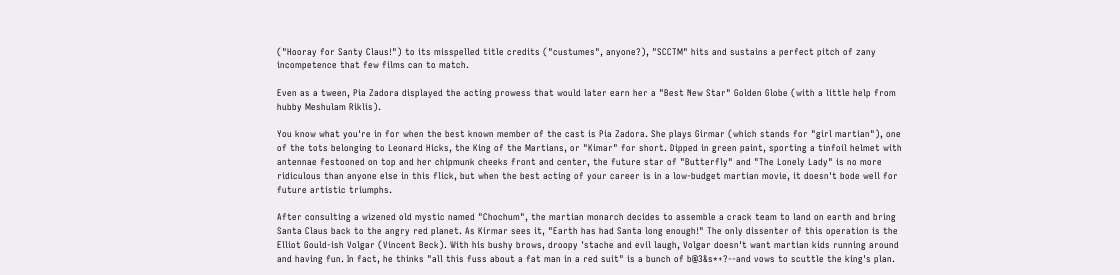("Hooray for Santy Claus!") to its misspelled title credits ("custumes", anyone?), "SCCTM" hits and sustains a perfect pitch of zany incompetence that few films can to match.

Even as a tween, Pia Zadora displayed the acting prowess that would later earn her a "Best New Star" Golden Globe (with a little help from hubby Meshulam Riklis).

You know what you're in for when the best known member of the cast is Pia Zadora. She plays Girmar (which stands for "girl martian"), one of the tots belonging to Leonard Hicks, the King of the Martians, or "Kimar" for short. Dipped in green paint, sporting a tinfoil helmet with antennae festooned on top and her chipmunk cheeks front and center, the future star of "Butterfly" and "The Lonely Lady" is no more ridiculous than anyone else in this flick, but when the best acting of your career is in a low-budget martian movie, it doesn't bode well for future artistic triumphs.

After consulting a wizened old mystic named "Chochum", the martian monarch decides to assemble a crack team to land on earth and bring Santa Claus back to the angry red planet. As Kirmar sees it, "Earth has had Santa long enough!" The only dissenter of this operation is the Elliot Gould-ish Volgar (Vincent Beck). With his bushy brows, droopy 'stache and evil laugh, Volgar doesn't want martian kids running around and having fun. In fact, he thinks "all this fuss about a fat man in a red suit" is a bunch of b@3&s*+?--and vows to scuttle the king's plan.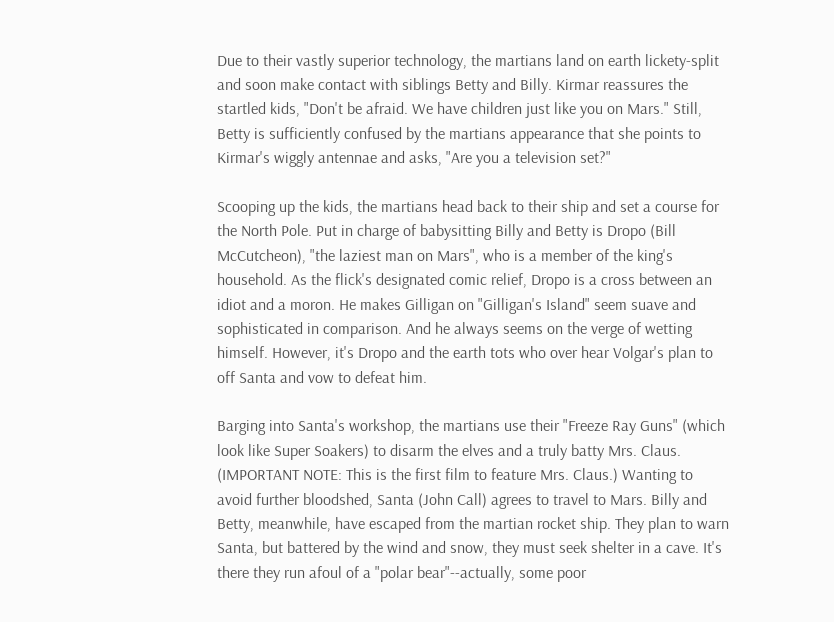Due to their vastly superior technology, the martians land on earth lickety-split and soon make contact with siblings Betty and Billy. Kirmar reassures the startled kids, "Don't be afraid. We have children just like you on Mars." Still, Betty is sufficiently confused by the martians appearance that she points to Kirmar's wiggly antennae and asks, "Are you a television set?"

Scooping up the kids, the martians head back to their ship and set a course for the North Pole. Put in charge of babysitting Billy and Betty is Dropo (Bill McCutcheon), "the laziest man on Mars", who is a member of the king's household. As the flick's designated comic relief, Dropo is a cross between an idiot and a moron. He makes Gilligan on "Gilligan's Island" seem suave and sophisticated in comparison. And he always seems on the verge of wetting himself. However, it's Dropo and the earth tots who over hear Volgar's plan to off Santa and vow to defeat him.

Barging into Santa's workshop, the martians use their "Freeze Ray Guns" (which look like Super Soakers) to disarm the elves and a truly batty Mrs. Claus. (IMPORTANT NOTE: This is the first film to feature Mrs. Claus.) Wanting to avoid further bloodshed, Santa (John Call) agrees to travel to Mars. Billy and Betty, meanwhile, have escaped from the martian rocket ship. They plan to warn Santa, but battered by the wind and snow, they must seek shelter in a cave. It's there they run afoul of a "polar bear"--actually, some poor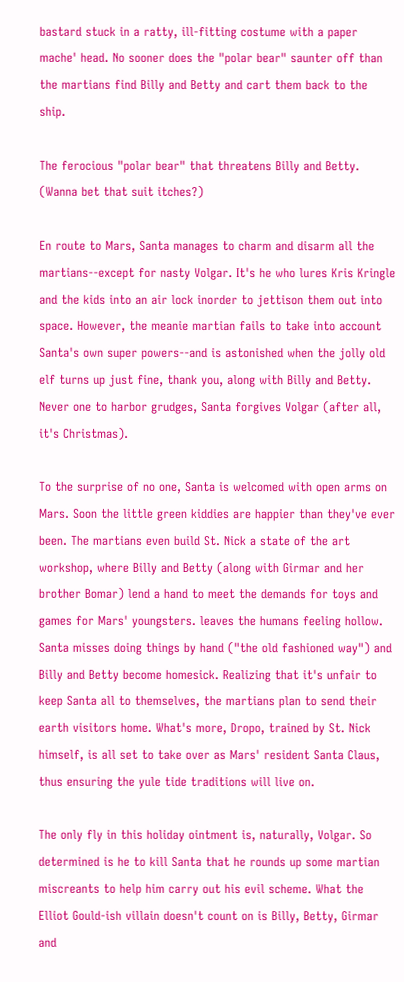bastard stuck in a ratty, ill-fitting costume with a paper mache' head. No sooner does the "polar bear" saunter off than the martians find Billy and Betty and cart them back to the ship.

The ferocious "polar bear" that threatens Billy and Betty. (Wanna bet that suit itches?)

En route to Mars, Santa manages to charm and disarm all the martians--except for nasty Volgar. It's he who lures Kris Kringle and the kids into an air lock inorder to jettison them out into space. However, the meanie martian fails to take into account Santa's own super powers--and is astonished when the jolly old elf turns up just fine, thank you, along with Billy and Betty. Never one to harbor grudges, Santa forgives Volgar (after all, it's Christmas).

To the surprise of no one, Santa is welcomed with open arms on Mars. Soon the little green kiddies are happier than they've ever been. The martians even build St. Nick a state of the art workshop, where Billy and Betty (along with Girmar and her brother Bomar) lend a hand to meet the demands for toys and games for Mars' youngsters. leaves the humans feeling hollow. Santa misses doing things by hand ("the old fashioned way") and Billy and Betty become homesick. Realizing that it's unfair to keep Santa all to themselves, the martians plan to send their earth visitors home. What's more, Dropo, trained by St. Nick himself, is all set to take over as Mars' resident Santa Claus, thus ensuring the yule tide traditions will live on.

The only fly in this holiday ointment is, naturally, Volgar. So determined is he to kill Santa that he rounds up some martian miscreants to help him carry out his evil scheme. What the Elliot Gould-ish villain doesn't count on is Billy, Betty, Girmar and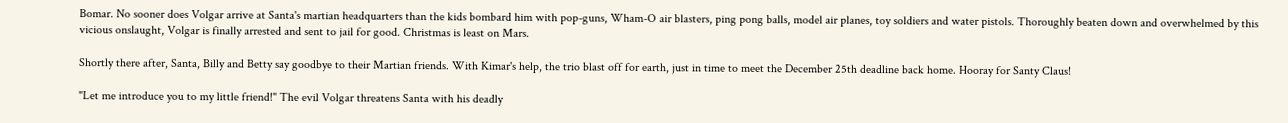Bomar. No sooner does Volgar arrive at Santa's martian headquarters than the kids bombard him with pop-guns, Wham-O air blasters, ping pong balls, model air planes, toy soldiers and water pistols. Thoroughly beaten down and overwhelmed by this vicious onslaught, Volgar is finally arrested and sent to jail for good. Christmas is least on Mars.

Shortly there after, Santa, Billy and Betty say goodbye to their Martian friends. With Kimar's help, the trio blast off for earth, just in time to meet the December 25th deadline back home. Hooray for Santy Claus!

"Let me introduce you to my little friend!" The evil Volgar threatens Santa with his deadly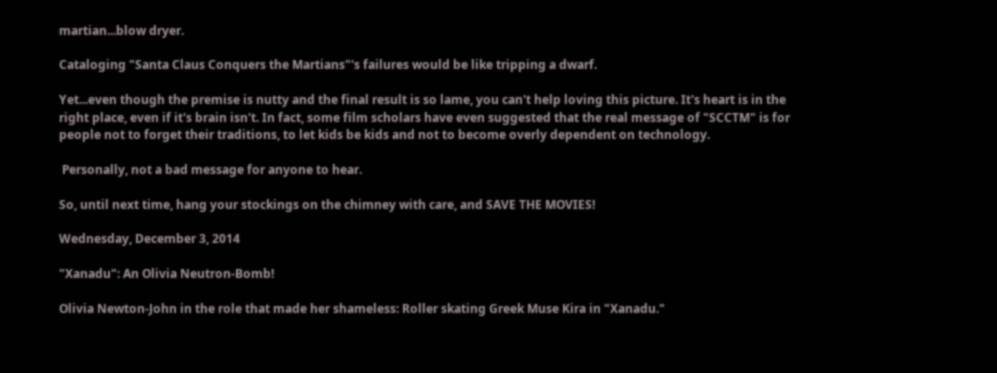martian...blow dryer.

Cataloging "Santa Claus Conquers the Martians"'s failures would be like tripping a dwarf.

Yet...even though the premise is nutty and the final result is so lame, you can't help loving this picture. It's heart is in the right place, even if it's brain isn't. In fact, some film scholars have even suggested that the real message of "SCCTM" is for people not to forget their traditions, to let kids be kids and not to become overly dependent on technology.

 Personally, not a bad message for anyone to hear.

So, until next time, hang your stockings on the chimney with care, and SAVE THE MOVIES!

Wednesday, December 3, 2014

"Xanadu": An Olivia Neutron-Bomb!

Olivia Newton-John in the role that made her shameless: Roller skating Greek Muse Kira in "Xanadu."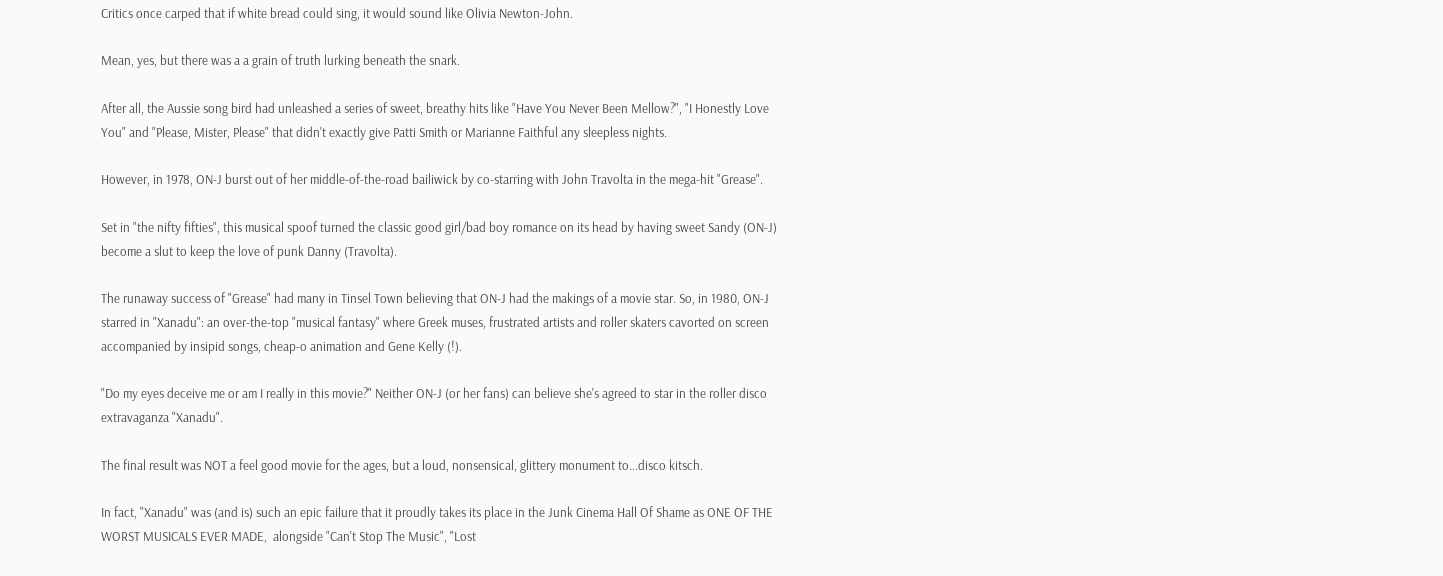Critics once carped that if white bread could sing, it would sound like Olivia Newton-John.

Mean, yes, but there was a a grain of truth lurking beneath the snark.

After all, the Aussie song bird had unleashed a series of sweet, breathy hits like "Have You Never Been Mellow?", "I Honestly Love You" and "Please, Mister, Please" that didn't exactly give Patti Smith or Marianne Faithful any sleepless nights.

However, in 1978, ON-J burst out of her middle-of-the-road bailiwick by co-starring with John Travolta in the mega-hit "Grease".

Set in "the nifty fifties", this musical spoof turned the classic good girl/bad boy romance on its head by having sweet Sandy (ON-J) become a slut to keep the love of punk Danny (Travolta).

The runaway success of "Grease" had many in Tinsel Town believing that ON-J had the makings of a movie star. So, in 1980, ON-J starred in "Xanadu": an over-the-top "musical fantasy" where Greek muses, frustrated artists and roller skaters cavorted on screen accompanied by insipid songs, cheap-o animation and Gene Kelly (!).

"Do my eyes deceive me or am I really in this movie?" Neither ON-J (or her fans) can believe she's agreed to star in the roller disco extravaganza "Xanadu".

The final result was NOT a feel good movie for the ages, but a loud, nonsensical, glittery monument to...disco kitsch.

In fact, "Xanadu" was (and is) such an epic failure that it proudly takes its place in the Junk Cinema Hall Of Shame as ONE OF THE WORST MUSICALS EVER MADE,  alongside "Can't Stop The Music", "Lost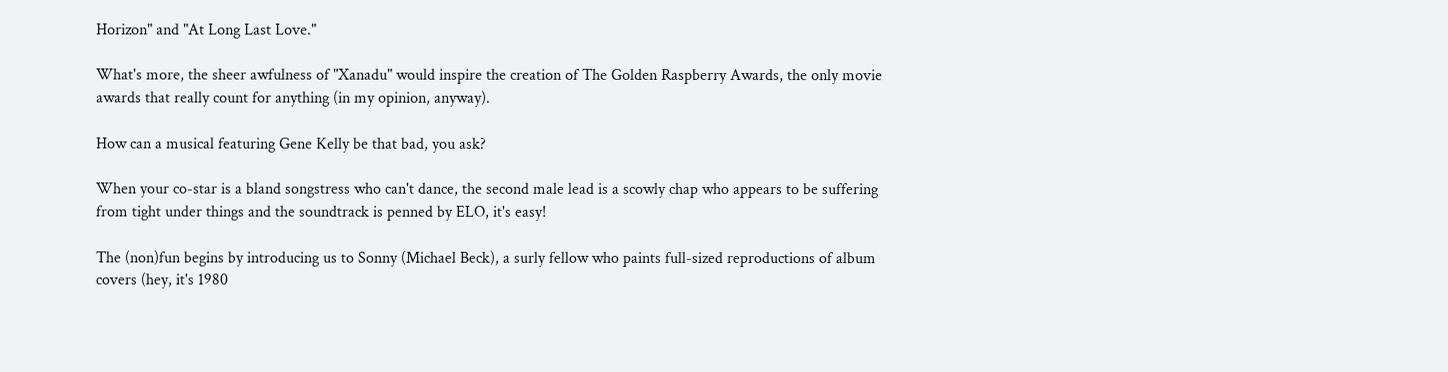Horizon" and "At Long Last Love."

What's more, the sheer awfulness of "Xanadu" would inspire the creation of The Golden Raspberry Awards, the only movie awards that really count for anything (in my opinion, anyway).

How can a musical featuring Gene Kelly be that bad, you ask?

When your co-star is a bland songstress who can't dance, the second male lead is a scowly chap who appears to be suffering from tight under things and the soundtrack is penned by ELO, it's easy!

The (non)fun begins by introducing us to Sonny (Michael Beck), a surly fellow who paints full-sized reproductions of album covers (hey, it's 1980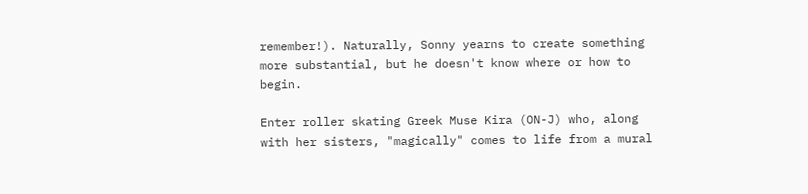remember!). Naturally, Sonny yearns to create something more substantial, but he doesn't know where or how to begin.

Enter roller skating Greek Muse Kira (ON-J) who, along with her sisters, "magically" comes to life from a mural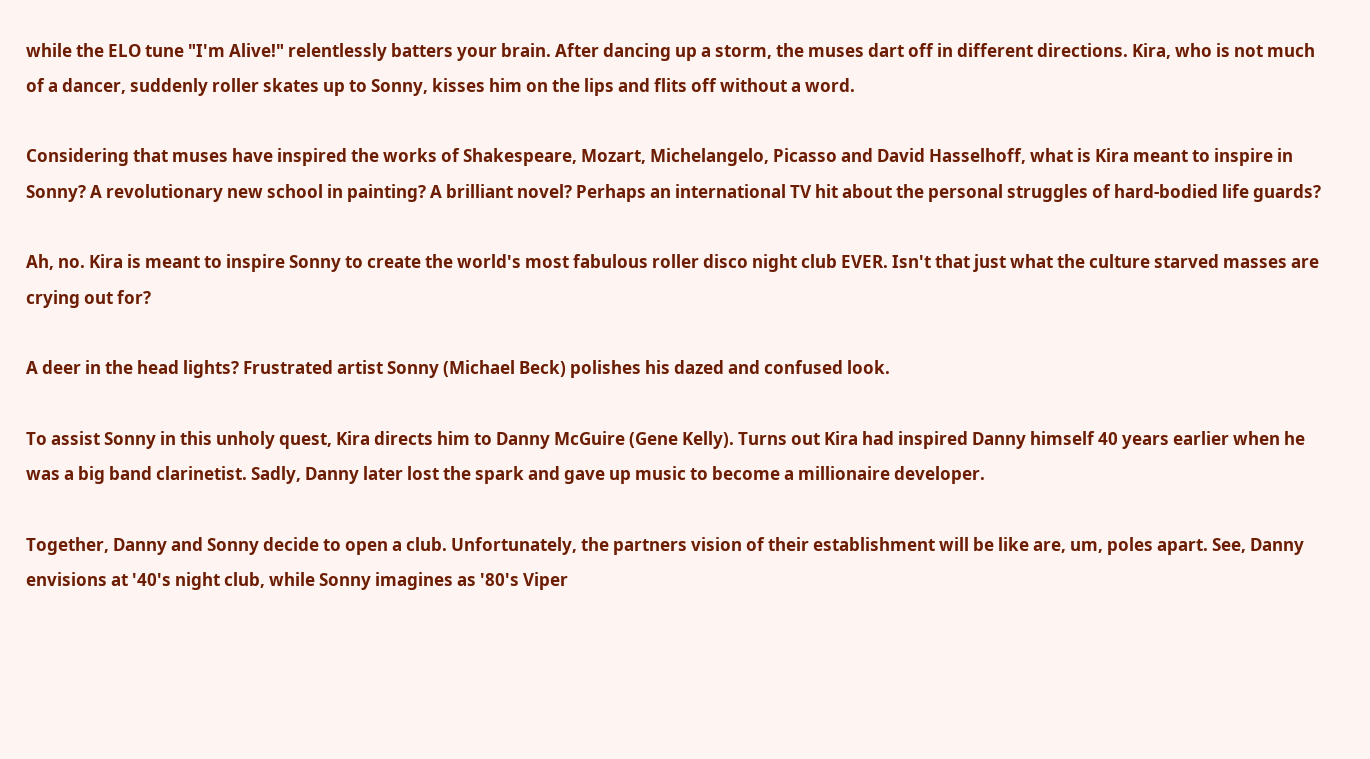while the ELO tune "I'm Alive!" relentlessly batters your brain. After dancing up a storm, the muses dart off in different directions. Kira, who is not much of a dancer, suddenly roller skates up to Sonny, kisses him on the lips and flits off without a word.

Considering that muses have inspired the works of Shakespeare, Mozart, Michelangelo, Picasso and David Hasselhoff, what is Kira meant to inspire in Sonny? A revolutionary new school in painting? A brilliant novel? Perhaps an international TV hit about the personal struggles of hard-bodied life guards?

Ah, no. Kira is meant to inspire Sonny to create the world's most fabulous roller disco night club EVER. Isn't that just what the culture starved masses are crying out for?

A deer in the head lights? Frustrated artist Sonny (Michael Beck) polishes his dazed and confused look.

To assist Sonny in this unholy quest, Kira directs him to Danny McGuire (Gene Kelly). Turns out Kira had inspired Danny himself 40 years earlier when he was a big band clarinetist. Sadly, Danny later lost the spark and gave up music to become a millionaire developer.

Together, Danny and Sonny decide to open a club. Unfortunately, the partners vision of their establishment will be like are, um, poles apart. See, Danny envisions at '40's night club, while Sonny imagines as '80's Viper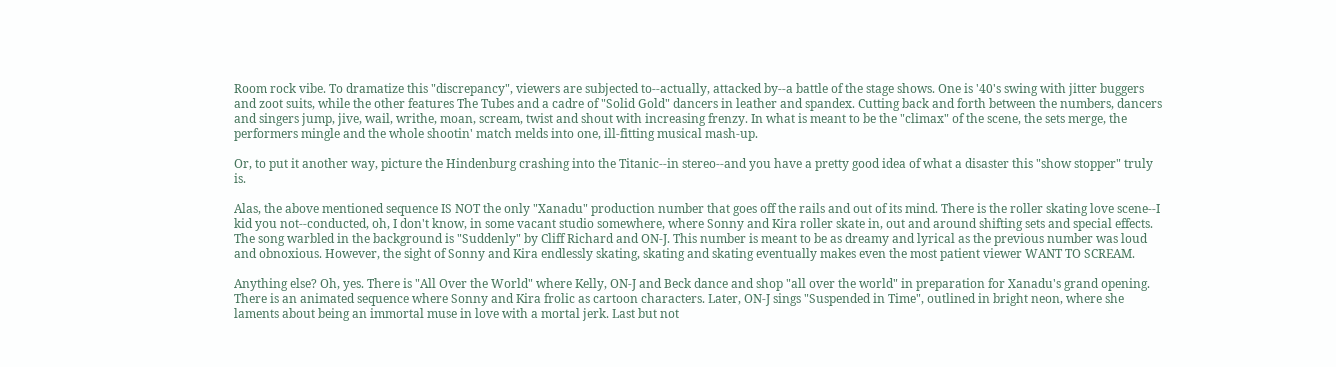Room rock vibe. To dramatize this "discrepancy", viewers are subjected to--actually, attacked by--a battle of the stage shows. One is '40's swing with jitter buggers and zoot suits, while the other features The Tubes and a cadre of "Solid Gold" dancers in leather and spandex. Cutting back and forth between the numbers, dancers and singers jump, jive, wail, writhe, moan, scream, twist and shout with increasing frenzy. In what is meant to be the "climax" of the scene, the sets merge, the performers mingle and the whole shootin' match melds into one, ill-fitting musical mash-up.

Or, to put it another way, picture the Hindenburg crashing into the Titanic--in stereo--and you have a pretty good idea of what a disaster this "show stopper" truly is.

Alas, the above mentioned sequence IS NOT the only "Xanadu" production number that goes off the rails and out of its mind. There is the roller skating love scene--I kid you not--conducted, oh, I don't know, in some vacant studio somewhere, where Sonny and Kira roller skate in, out and around shifting sets and special effects. The song warbled in the background is "Suddenly" by Cliff Richard and ON-J. This number is meant to be as dreamy and lyrical as the previous number was loud and obnoxious. However, the sight of Sonny and Kira endlessly skating, skating and skating eventually makes even the most patient viewer WANT TO SCREAM.

Anything else? Oh, yes. There is "All Over the World" where Kelly, ON-J and Beck dance and shop "all over the world" in preparation for Xanadu's grand opening. There is an animated sequence where Sonny and Kira frolic as cartoon characters. Later, ON-J sings "Suspended in Time", outlined in bright neon, where she laments about being an immortal muse in love with a mortal jerk. Last but not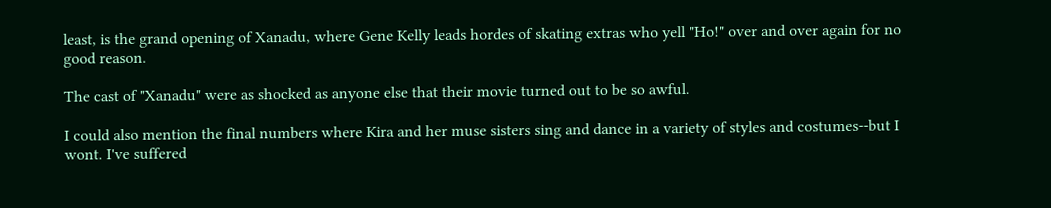least, is the grand opening of Xanadu, where Gene Kelly leads hordes of skating extras who yell "Ho!" over and over again for no good reason.

The cast of "Xanadu" were as shocked as anyone else that their movie turned out to be so awful.

I could also mention the final numbers where Kira and her muse sisters sing and dance in a variety of styles and costumes--but I wont. I've suffered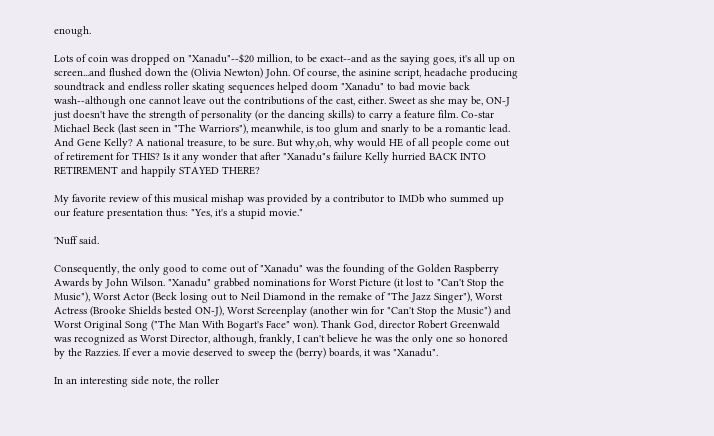enough.

Lots of coin was dropped on "Xanadu"--$20 million, to be exact--and as the saying goes, it's all up on screen...and flushed down the (Olivia Newton) John. Of course, the asinine script, headache producing soundtrack and endless roller skating sequences helped doom "Xanadu" to bad movie back wash--although one cannot leave out the contributions of the cast, either. Sweet as she may be, ON-J just doesn't have the strength of personality (or the dancing skills) to carry a feature film. Co-star Michael Beck (last seen in "The Warriors"), meanwhile, is too glum and snarly to be a romantic lead. And Gene Kelly? A national treasure, to be sure. But why,oh, why would HE of all people come out of retirement for THIS? Is it any wonder that after "Xanadu"s failure Kelly hurried BACK INTO RETIREMENT and happily STAYED THERE?

My favorite review of this musical mishap was provided by a contributor to IMDb who summed up our feature presentation thus: "Yes, it's a stupid movie."

'Nuff said.

Consequently, the only good to come out of "Xanadu" was the founding of the Golden Raspberry Awards by John Wilson. "Xanadu" grabbed nominations for Worst Picture (it lost to "Can't Stop the Music"), Worst Actor (Beck losing out to Neil Diamond in the remake of "The Jazz Singer"), Worst Actress (Brooke Shields bested ON-J), Worst Screenplay (another win for "Can't Stop the Music") and Worst Original Song ("The Man With Bogart's Face" won). Thank God, director Robert Greenwald was recognized as Worst Director, although, frankly, I can't believe he was the only one so honored by the Razzies. If ever a movie deserved to sweep the (berry) boards, it was "Xanadu".

In an interesting side note, the roller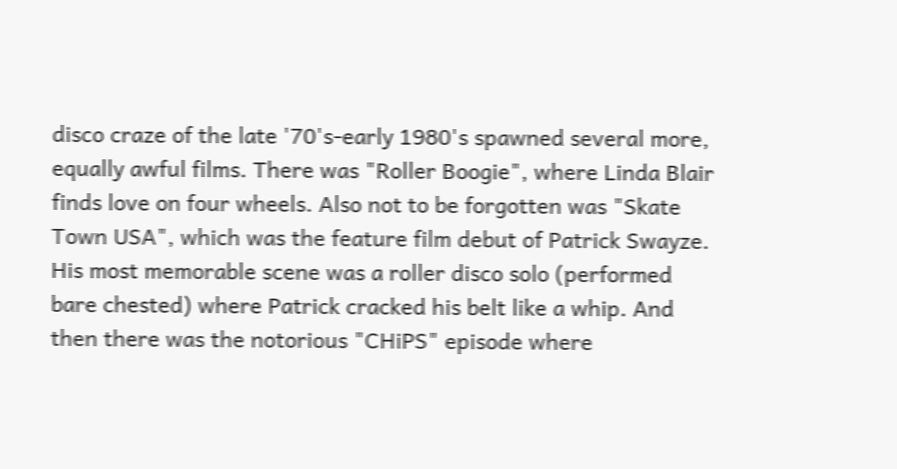disco craze of the late '70's-early 1980's spawned several more, equally awful films. There was "Roller Boogie", where Linda Blair finds love on four wheels. Also not to be forgotten was "Skate Town USA", which was the feature film debut of Patrick Swayze. His most memorable scene was a roller disco solo (performed bare chested) where Patrick cracked his belt like a whip. And then there was the notorious "CHiPS" episode where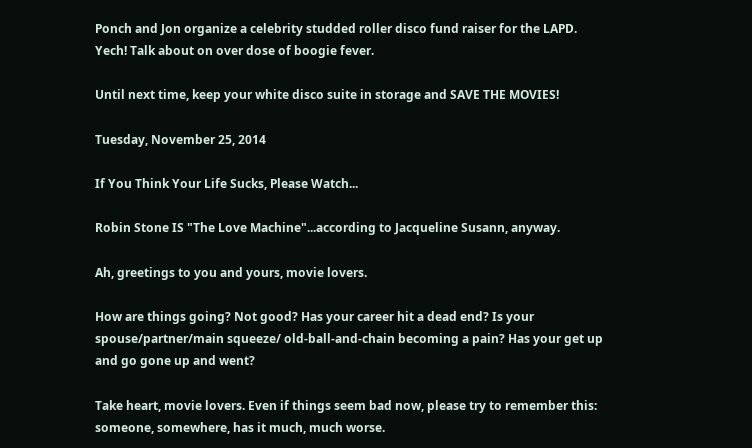Ponch and Jon organize a celebrity studded roller disco fund raiser for the LAPD. Yech! Talk about on over dose of boogie fever.

Until next time, keep your white disco suite in storage and SAVE THE MOVIES!

Tuesday, November 25, 2014

If You Think Your Life Sucks, Please Watch...

Robin Stone IS "The Love Machine"...according to Jacqueline Susann, anyway.

Ah, greetings to you and yours, movie lovers.

How are things going? Not good? Has your career hit a dead end? Is your spouse/partner/main squeeze/ old-ball-and-chain becoming a pain? Has your get up and go gone up and went?

Take heart, movie lovers. Even if things seem bad now, please try to remember this: someone, somewhere, has it much, much worse.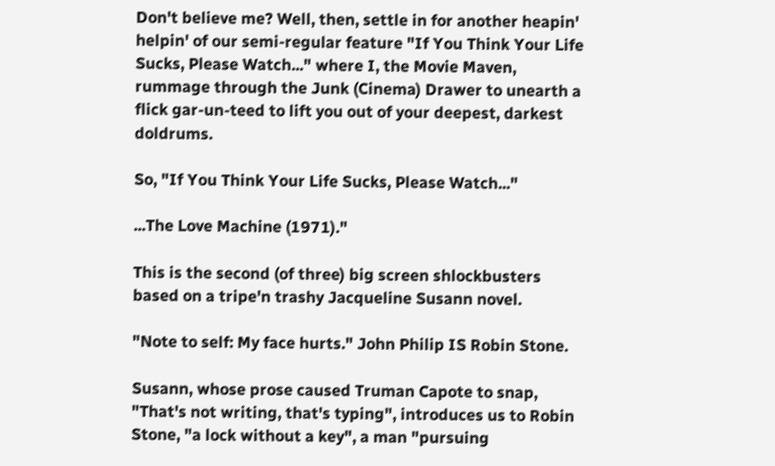Don't believe me? Well, then, settle in for another heapin' helpin' of our semi-regular feature "If You Think Your Life Sucks, Please Watch..." where I, the Movie Maven,  rummage through the Junk (Cinema) Drawer to unearth a flick gar-un-teed to lift you out of your deepest, darkest doldrums.

So, "If You Think Your Life Sucks, Please Watch..."

...The Love Machine (1971)."

This is the second (of three) big screen shlockbusters based on a tripe'n trashy Jacqueline Susann novel.

"Note to self: My face hurts." John Philip IS Robin Stone.

Susann, whose prose caused Truman Capote to snap, "That's not writing, that's typing", introduces us to Robin Stone, "a lock without a key", a man "pursuing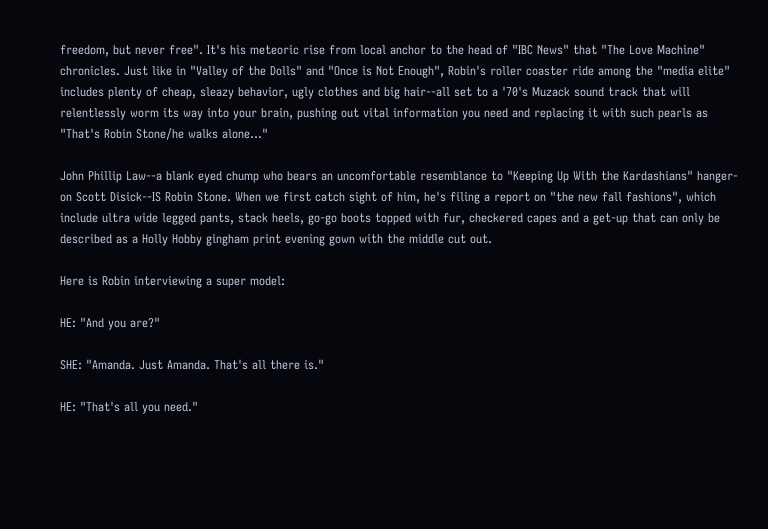freedom, but never free". It's his meteoric rise from local anchor to the head of "IBC News" that "The Love Machine" chronicles. Just like in "Valley of the Dolls" and "Once is Not Enough", Robin's roller coaster ride among the "media elite" includes plenty of cheap, sleazy behavior, ugly clothes and big hair--all set to a '70's Muzack sound track that will relentlessly worm its way into your brain, pushing out vital information you need and replacing it with such pearls as "That's Robin Stone/he walks alone..."

John Phillip Law--a blank eyed chump who bears an uncomfortable resemblance to "Keeping Up With the Kardashians" hanger-on Scott Disick--IS Robin Stone. When we first catch sight of him, he's filing a report on "the new fall fashions", which include ultra wide legged pants, stack heels, go-go boots topped with fur, checkered capes and a get-up that can only be described as a Holly Hobby gingham print evening gown with the middle cut out.

Here is Robin interviewing a super model:

HE: "And you are?"

SHE: "Amanda. Just Amanda. That's all there is."

HE: "That's all you need."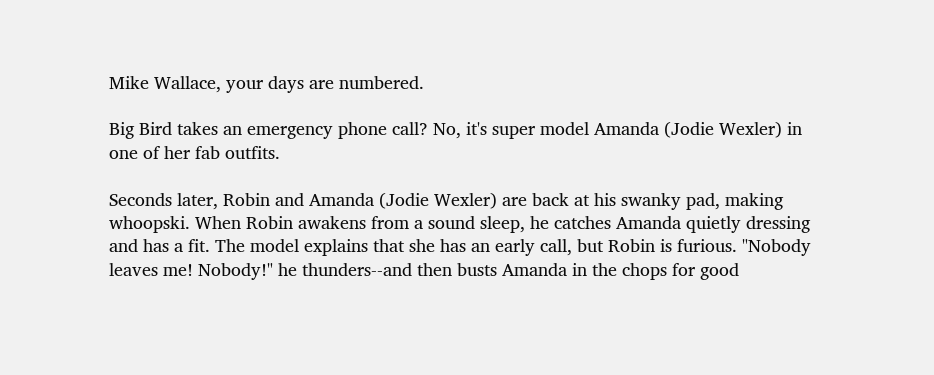Mike Wallace, your days are numbered.

Big Bird takes an emergency phone call? No, it's super model Amanda (Jodie Wexler) in one of her fab outfits.

Seconds later, Robin and Amanda (Jodie Wexler) are back at his swanky pad, making whoopski. When Robin awakens from a sound sleep, he catches Amanda quietly dressing and has a fit. The model explains that she has an early call, but Robin is furious. "Nobody leaves me! Nobody!" he thunders--and then busts Amanda in the chops for good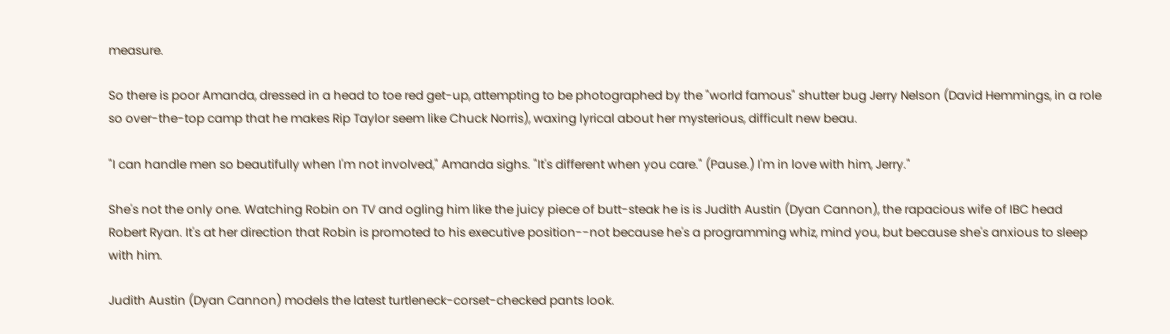measure.

So there is poor Amanda, dressed in a head to toe red get-up, attempting to be photographed by the "world famous" shutter bug Jerry Nelson (David Hemmings, in a role so over-the-top camp that he makes Rip Taylor seem like Chuck Norris), waxing lyrical about her mysterious, difficult new beau.

"I can handle men so beautifully when I'm not involved," Amanda sighs. "It's different when you care." (Pause.) I'm in love with him, Jerry."

She's not the only one. Watching Robin on TV and ogling him like the juicy piece of butt-steak he is is Judith Austin (Dyan Cannon), the rapacious wife of IBC head Robert Ryan. It's at her direction that Robin is promoted to his executive position--not because he's a programming whiz, mind you, but because she's anxious to sleep with him.

Judith Austin (Dyan Cannon) models the latest turtleneck-corset-checked pants look.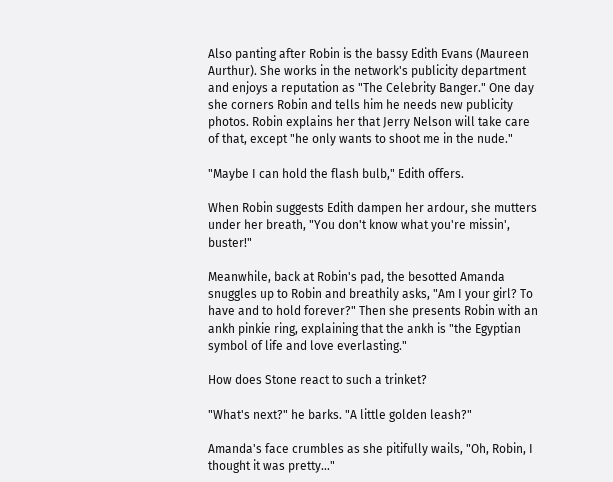Also panting after Robin is the bassy Edith Evans (Maureen Aurthur). She works in the network's publicity department and enjoys a reputation as "The Celebrity Banger." One day she corners Robin and tells him he needs new publicity photos. Robin explains her that Jerry Nelson will take care of that, except "he only wants to shoot me in the nude."

"Maybe I can hold the flash bulb," Edith offers.

When Robin suggests Edith dampen her ardour, she mutters under her breath, "You don't know what you're missin', buster!"

Meanwhile, back at Robin's pad, the besotted Amanda snuggles up to Robin and breathily asks, "Am I your girl? To have and to hold forever?" Then she presents Robin with an ankh pinkie ring, explaining that the ankh is "the Egyptian symbol of life and love everlasting."

How does Stone react to such a trinket?

"What's next?" he barks. "A little golden leash?"

Amanda's face crumbles as she pitifully wails, "Oh, Robin, I thought it was pretty..."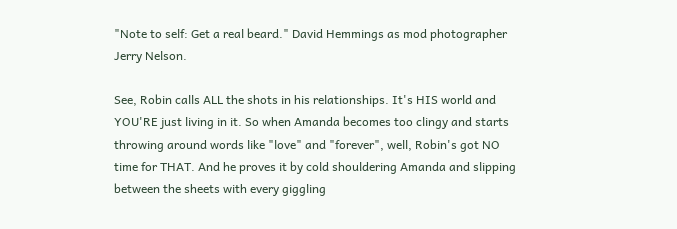"Note to self: Get a real beard." David Hemmings as mod photographer Jerry Nelson.

See, Robin calls ALL the shots in his relationships. It's HIS world and YOU'RE just living in it. So when Amanda becomes too clingy and starts throwing around words like "love" and "forever", well, Robin's got NO time for THAT. And he proves it by cold shouldering Amanda and slipping between the sheets with every giggling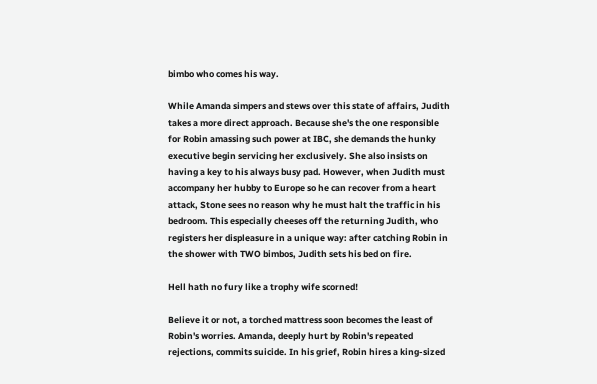bimbo who comes his way.

While Amanda simpers and stews over this state of affairs, Judith takes a more direct approach. Because she's the one responsible for Robin amassing such power at IBC, she demands the hunky executive begin servicing her exclusively. She also insists on having a key to his always busy pad. However, when Judith must accompany her hubby to Europe so he can recover from a heart attack, Stone sees no reason why he must halt the traffic in his bedroom. This especially cheeses off the returning Judith, who registers her displeasure in a unique way: after catching Robin in the shower with TWO bimbos, Judith sets his bed on fire.

Hell hath no fury like a trophy wife scorned!

Believe it or not, a torched mattress soon becomes the least of Robin's worries. Amanda, deeply hurt by Robin's repeated rejections, commits suicide. In his grief, Robin hires a king-sized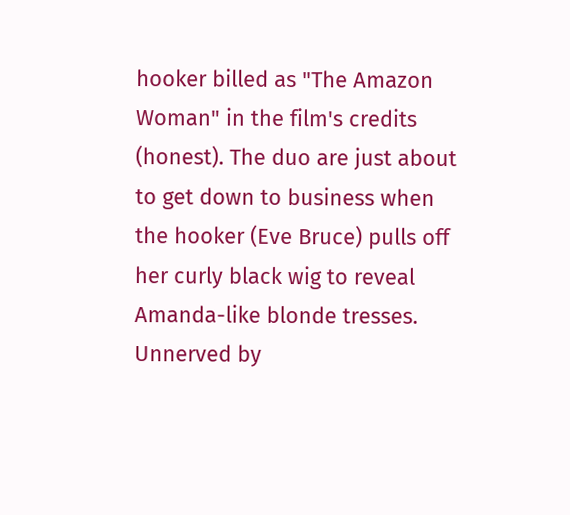hooker billed as "The Amazon Woman" in the film's credits (honest). The duo are just about to get down to business when the hooker (Eve Bruce) pulls off her curly black wig to reveal Amanda-like blonde tresses. Unnerved by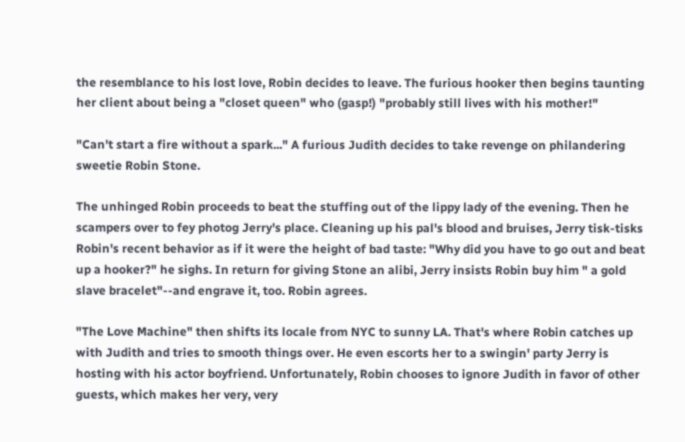the resemblance to his lost love, Robin decides to leave. The furious hooker then begins taunting her client about being a "closet queen" who (gasp!) "probably still lives with his mother!"

"Can't start a fire without a spark..." A furious Judith decides to take revenge on philandering sweetie Robin Stone.

The unhinged Robin proceeds to beat the stuffing out of the lippy lady of the evening. Then he scampers over to fey photog Jerry's place. Cleaning up his pal's blood and bruises, Jerry tisk-tisks Robin's recent behavior as if it were the height of bad taste: "Why did you have to go out and beat up a hooker?" he sighs. In return for giving Stone an alibi, Jerry insists Robin buy him " a gold slave bracelet"--and engrave it, too. Robin agrees.

"The Love Machine" then shifts its locale from NYC to sunny LA. That's where Robin catches up with Judith and tries to smooth things over. He even escorts her to a swingin' party Jerry is hosting with his actor boyfriend. Unfortunately, Robin chooses to ignore Judith in favor of other guests, which makes her very, very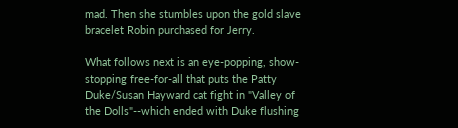mad. Then she stumbles upon the gold slave bracelet Robin purchased for Jerry.

What follows next is an eye-popping, show-stopping free-for-all that puts the Patty Duke/Susan Hayward cat fight in "Valley of the Dolls"--which ended with Duke flushing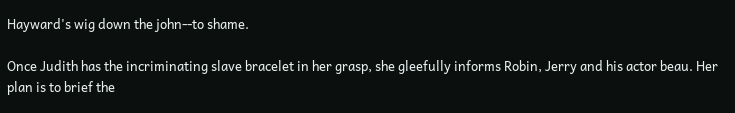Hayward's wig down the john--to shame.

Once Judith has the incriminating slave bracelet in her grasp, she gleefully informs Robin, Jerry and his actor beau. Her plan is to brief the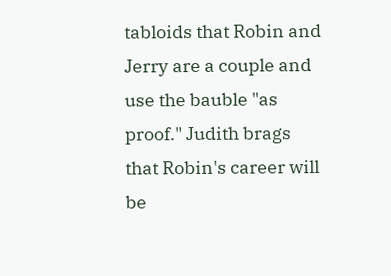tabloids that Robin and Jerry are a couple and use the bauble "as proof." Judith brags that Robin's career will be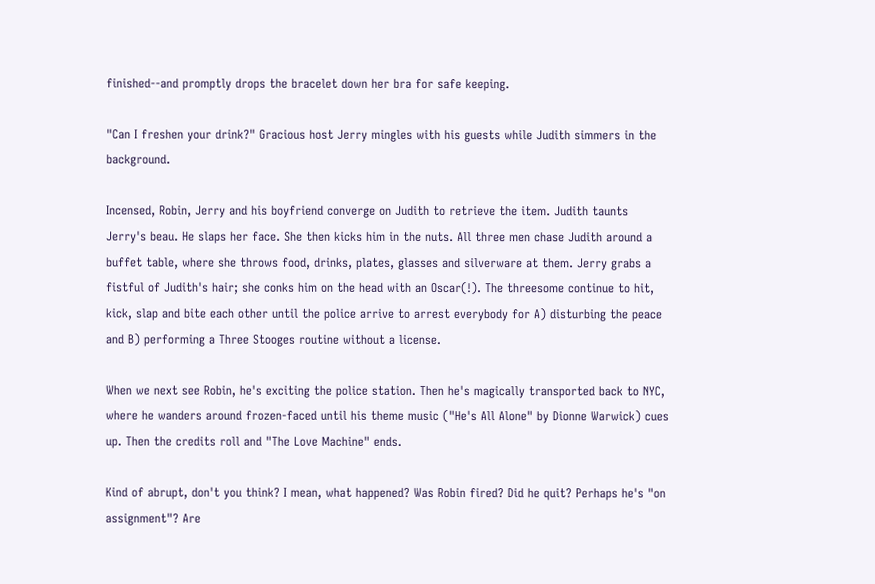finished--and promptly drops the bracelet down her bra for safe keeping.

"Can I freshen your drink?" Gracious host Jerry mingles with his guests while Judith simmers in the background.

Incensed, Robin, Jerry and his boyfriend converge on Judith to retrieve the item. Judith taunts Jerry's beau. He slaps her face. She then kicks him in the nuts. All three men chase Judith around a buffet table, where she throws food, drinks, plates, glasses and silverware at them. Jerry grabs a fistful of Judith's hair; she conks him on the head with an Oscar(!). The threesome continue to hit, kick, slap and bite each other until the police arrive to arrest everybody for A) disturbing the peace and B) performing a Three Stooges routine without a license.

When we next see Robin, he's exciting the police station. Then he's magically transported back to NYC, where he wanders around frozen-faced until his theme music ("He's All Alone" by Dionne Warwick) cues up. Then the credits roll and "The Love Machine" ends.

Kind of abrupt, don't you think? I mean, what happened? Was Robin fired? Did he quit? Perhaps he's "on assignment"? Are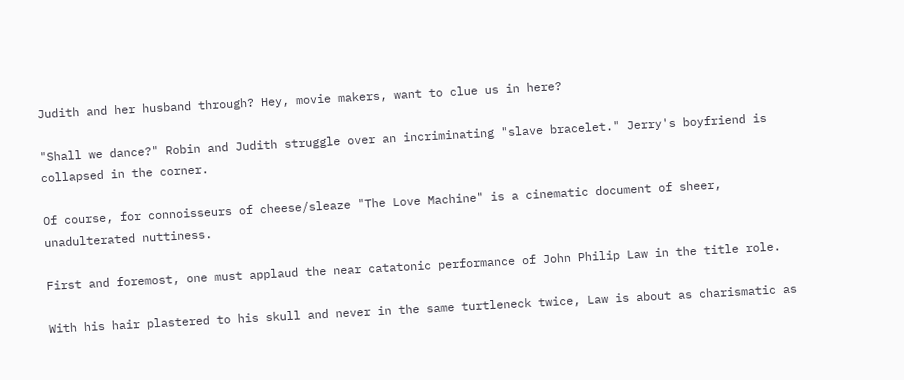Judith and her husband through? Hey, movie makers, want to clue us in here?

"Shall we dance?" Robin and Judith struggle over an incriminating "slave bracelet." Jerry's boyfriend is collapsed in the corner.

Of course, for connoisseurs of cheese/sleaze "The Love Machine" is a cinematic document of sheer, unadulterated nuttiness.

First and foremost, one must applaud the near catatonic performance of John Philip Law in the title role.

With his hair plastered to his skull and never in the same turtleneck twice, Law is about as charismatic as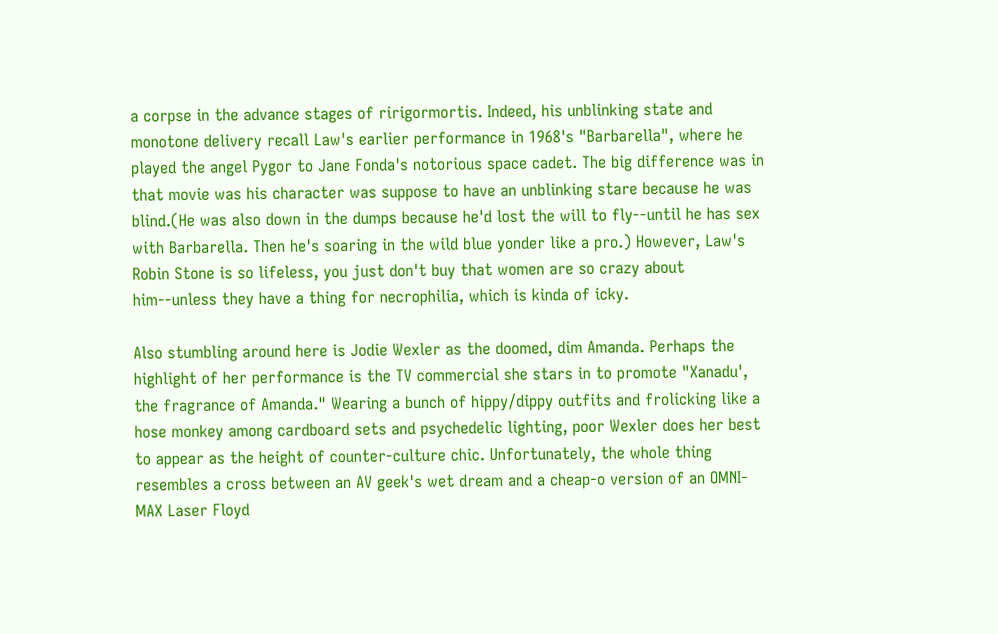a corpse in the advance stages of ririgormortis. Indeed, his unblinking state and monotone delivery recall Law's earlier performance in 1968's "Barbarella", where he played the angel Pygor to Jane Fonda's notorious space cadet. The big difference was in that movie was his character was suppose to have an unblinking stare because he was blind.(He was also down in the dumps because he'd lost the will to fly--until he has sex with Barbarella. Then he's soaring in the wild blue yonder like a pro.) However, Law's Robin Stone is so lifeless, you just don't buy that women are so crazy about him--unless they have a thing for necrophilia, which is kinda of icky.

Also stumbling around here is Jodie Wexler as the doomed, dim Amanda. Perhaps the highlight of her performance is the TV commercial she stars in to promote "Xanadu', the fragrance of Amanda." Wearing a bunch of hippy/dippy outfits and frolicking like a hose monkey among cardboard sets and psychedelic lighting, poor Wexler does her best to appear as the height of counter-culture chic. Unfortunately, the whole thing resembles a cross between an AV geek's wet dream and a cheap-o version of an OMNI-MAX Laser Floyd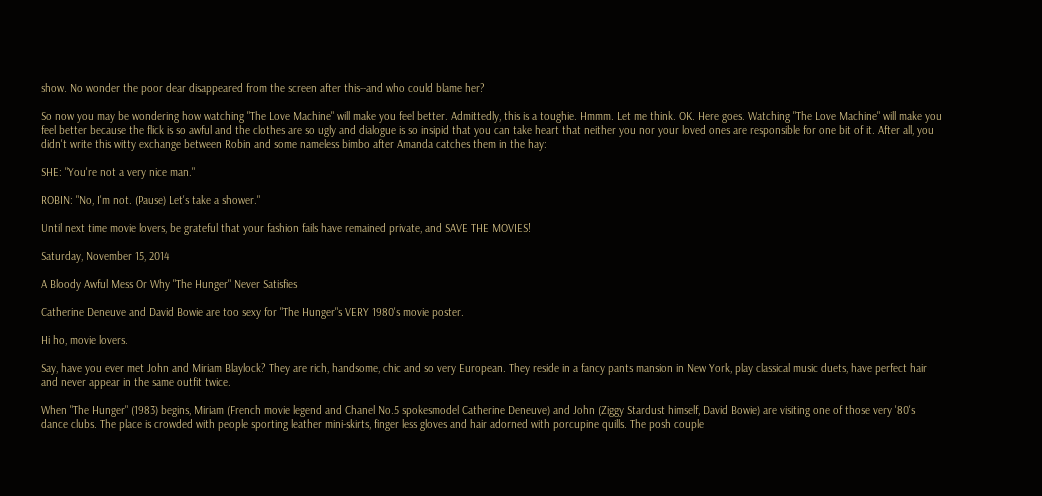show. No wonder the poor dear disappeared from the screen after this--and who could blame her?

So now you may be wondering how watching "The Love Machine" will make you feel better. Admittedly, this is a toughie. Hmmm. Let me think. OK. Here goes. Watching "The Love Machine" will make you feel better because the flick is so awful and the clothes are so ugly and dialogue is so insipid that you can take heart that neither you nor your loved ones are responsible for one bit of it. After all, you didn't write this witty exchange between Robin and some nameless bimbo after Amanda catches them in the hay:

SHE: "You're not a very nice man."

ROBIN: "No, I'm not. (Pause) Let's take a shower."

Until next time movie lovers, be grateful that your fashion fails have remained private, and SAVE THE MOVIES!

Saturday, November 15, 2014

A Bloody Awful Mess Or Why "The Hunger" Never Satisfies

Catherine Deneuve and David Bowie are too sexy for "The Hunger"s VERY 1980's movie poster.

Hi ho, movie lovers.

Say, have you ever met John and Miriam Blaylock? They are rich, handsome, chic and so very European. They reside in a fancy pants mansion in New York, play classical music duets, have perfect hair and never appear in the same outfit twice.

When "The Hunger" (1983) begins, Miriam (French movie legend and Chanel No.5 spokesmodel Catherine Deneuve) and John (Ziggy Stardust himself, David Bowie) are visiting one of those very '80's dance clubs. The place is crowded with people sporting leather mini-skirts, finger less gloves and hair adorned with porcupine quills. The posh couple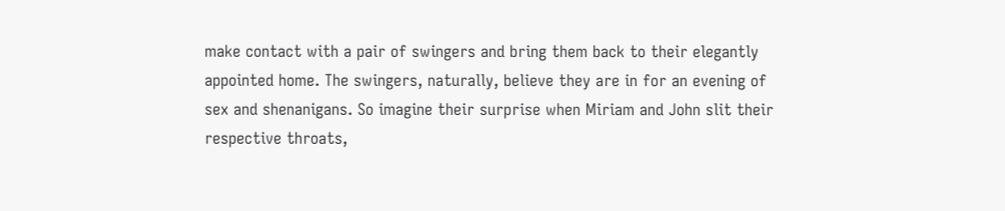make contact with a pair of swingers and bring them back to their elegantly appointed home. The swingers, naturally, believe they are in for an evening of sex and shenanigans. So imagine their surprise when Miriam and John slit their respective throats,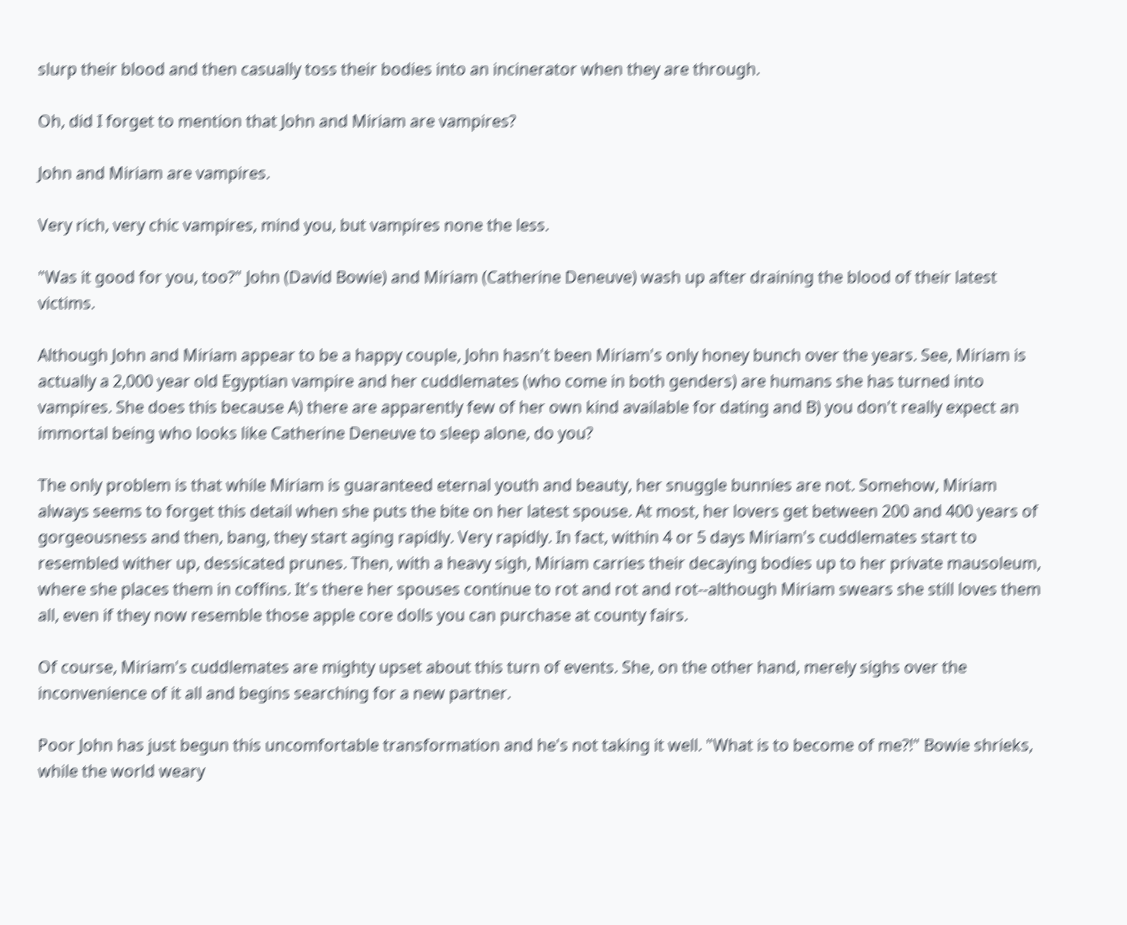slurp their blood and then casually toss their bodies into an incinerator when they are through.

Oh, did I forget to mention that John and Miriam are vampires?

John and Miriam are vampires.

Very rich, very chic vampires, mind you, but vampires none the less.

"Was it good for you, too?" John (David Bowie) and Miriam (Catherine Deneuve) wash up after draining the blood of their latest victims.

Although John and Miriam appear to be a happy couple, John hasn't been Miriam's only honey bunch over the years. See, Miriam is actually a 2,000 year old Egyptian vampire and her cuddlemates (who come in both genders) are humans she has turned into vampires. She does this because A) there are apparently few of her own kind available for dating and B) you don't really expect an immortal being who looks like Catherine Deneuve to sleep alone, do you?

The only problem is that while Miriam is guaranteed eternal youth and beauty, her snuggle bunnies are not. Somehow, Miriam always seems to forget this detail when she puts the bite on her latest spouse. At most, her lovers get between 200 and 400 years of gorgeousness and then, bang, they start aging rapidly. Very rapidly. In fact, within 4 or 5 days Miriam's cuddlemates start to resembled wither up, dessicated prunes. Then, with a heavy sigh, Miriam carries their decaying bodies up to her private mausoleum, where she places them in coffins. It's there her spouses continue to rot and rot and rot--although Miriam swears she still loves them all, even if they now resemble those apple core dolls you can purchase at county fairs.

Of course, Miriam's cuddlemates are mighty upset about this turn of events. She, on the other hand, merely sighs over the inconvenience of it all and begins searching for a new partner.

Poor John has just begun this uncomfortable transformation and he's not taking it well. "What is to become of me?!" Bowie shrieks, while the world weary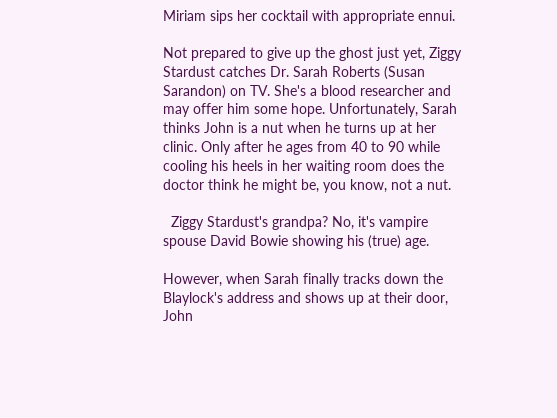Miriam sips her cocktail with appropriate ennui.

Not prepared to give up the ghost just yet, Ziggy Stardust catches Dr. Sarah Roberts (Susan Sarandon) on TV. She's a blood researcher and may offer him some hope. Unfortunately, Sarah thinks John is a nut when he turns up at her clinic. Only after he ages from 40 to 90 while cooling his heels in her waiting room does the doctor think he might be, you know, not a nut.

  Ziggy Stardust's grandpa? No, it's vampire spouse David Bowie showing his (true) age.

However, when Sarah finally tracks down the Blaylock's address and shows up at their door, John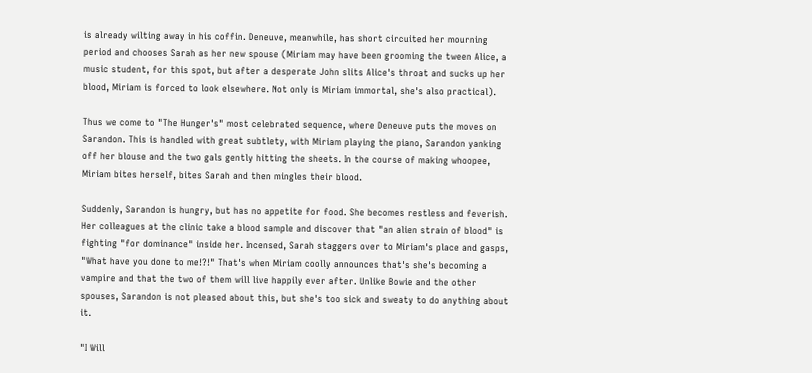is already wilting away in his coffin. Deneuve, meanwhile, has short circuited her mourning period and chooses Sarah as her new spouse (Miriam may have been grooming the tween Alice, a music student, for this spot, but after a desperate John slits Alice's throat and sucks up her blood, Miriam is forced to look elsewhere. Not only is Miriam immortal, she's also practical).

Thus we come to "The Hunger's" most celebrated sequence, where Deneuve puts the moves on Sarandon. This is handled with great subtlety, with Miriam playing the piano, Sarandon yanking off her blouse and the two gals gently hitting the sheets. In the course of making whoopee, Miriam bites herself, bites Sarah and then mingles their blood.

Suddenly, Sarandon is hungry, but has no appetite for food. She becomes restless and feverish. Her colleagues at the clinic take a blood sample and discover that "an alien strain of blood" is fighting "for dominance" inside her. Incensed, Sarah staggers over to Miriam's place and gasps, "What have you done to me!?!" That's when Miriam coolly announces that's she's becoming a vampire and that the two of them will live happily ever after. Unlike Bowie and the other spouses, Sarandon is not pleased about this, but she's too sick and sweaty to do anything about it.

"I Will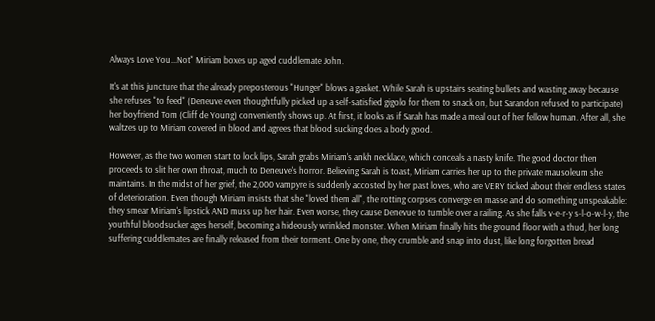Always Love You...Not" Miriam boxes up aged cuddlemate John.

It's at this juncture that the already preposterous "Hunger" blows a gasket. While Sarah is upstairs seating bullets and wasting away because she refuses "to feed" (Deneuve even thoughtfully picked up a self-satisfied gigolo for them to snack on, but Sarandon refused to participate) her boyfriend Tom (Cliff de Young) conveniently shows up. At first, it looks as if Sarah has made a meal out of her fellow human. After all, she waltzes up to Miriam covered in blood and agrees that blood sucking does a body good.

However, as the two women start to lock lips, Sarah grabs Miriam's ankh necklace, which conceals a nasty knife. The good doctor then proceeds to slit her own throat, much to Deneuve's horror. Believing Sarah is toast, Miriam carries her up to the private mausoleum she maintains. In the midst of her grief, the 2,000 vampyre is suddenly accosted by her past loves, who are VERY ticked about their endless states of deterioration. Even though Miriam insists that she "loved them all", the rotting corpses converge en masse and do something unspeakable: they smear Miriam's lipstick AND muss up her hair. Even worse, they cause Denevue to tumble over a railing. As she falls v-e-r-y s-l-o-w-l-y, the youthful bloodsucker ages herself, becoming a hideously wrinkled monster. When Miriam finally hits the ground floor with a thud, her long suffering cuddlemates are finally released from their torment. One by one, they crumble and snap into dust, like long forgotten bread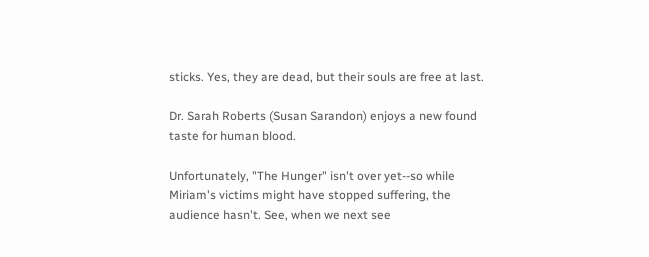sticks. Yes, they are dead, but their souls are free at last.

Dr. Sarah Roberts (Susan Sarandon) enjoys a new found taste for human blood.

Unfortunately, "The Hunger" isn't over yet--so while Miriam's victims might have stopped suffering, the audience hasn't. See, when we next see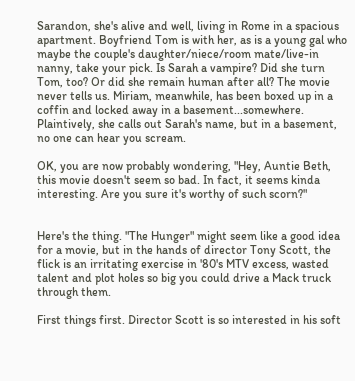Sarandon, she's alive and well, living in Rome in a spacious apartment. Boyfriend Tom is with her, as is a young gal who maybe the couple's daughter/niece/room mate/live-in nanny, take your pick. Is Sarah a vampire? Did she turn Tom, too? Or did she remain human after all? The movie never tells us. Miriam, meanwhile, has been boxed up in a coffin and locked away in a basement...somewhere. Plaintively, she calls out Sarah's name, but in a basement, no one can hear you scream.

OK, you are now probably wondering, "Hey, Auntie Beth, this movie doesn't seem so bad. In fact, it seems kinda interesting. Are you sure it's worthy of such scorn?"


Here's the thing. "The Hunger" might seem like a good idea for a movie, but in the hands of director Tony Scott, the flick is an irritating exercise in '80's MTV excess, wasted talent and plot holes so big you could drive a Mack truck through them.

First things first. Director Scott is so interested in his soft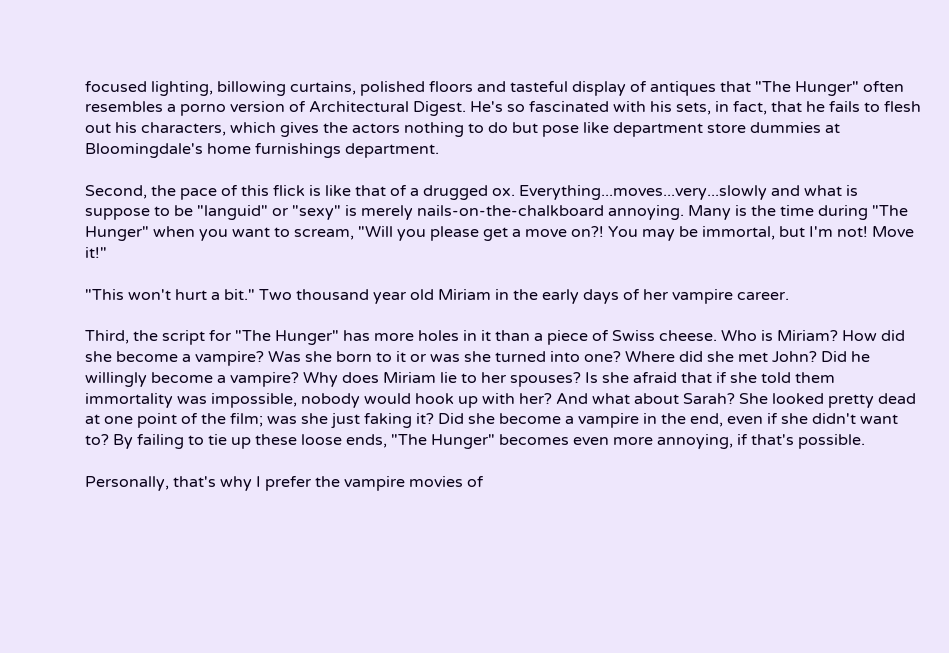focused lighting, billowing curtains, polished floors and tasteful display of antiques that "The Hunger" often resembles a porno version of Architectural Digest. He's so fascinated with his sets, in fact, that he fails to flesh out his characters, which gives the actors nothing to do but pose like department store dummies at Bloomingdale's home furnishings department.

Second, the pace of this flick is like that of a drugged ox. Everything...moves...very...slowly and what is suppose to be "languid" or "sexy" is merely nails-on-the-chalkboard annoying. Many is the time during "The Hunger" when you want to scream, "Will you please get a move on?! You may be immortal, but I'm not! Move it!"

"This won't hurt a bit." Two thousand year old Miriam in the early days of her vampire career.

Third, the script for "The Hunger" has more holes in it than a piece of Swiss cheese. Who is Miriam? How did she become a vampire? Was she born to it or was she turned into one? Where did she met John? Did he willingly become a vampire? Why does Miriam lie to her spouses? Is she afraid that if she told them immortality was impossible, nobody would hook up with her? And what about Sarah? She looked pretty dead at one point of the film; was she just faking it? Did she become a vampire in the end, even if she didn't want to? By failing to tie up these loose ends, "The Hunger" becomes even more annoying, if that's possible.

Personally, that's why I prefer the vampire movies of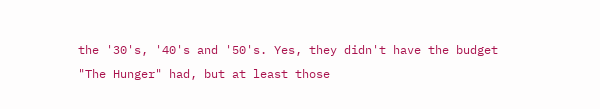the '30's, '40's and '50's. Yes, they didn't have the budget "The Hunger" had, but at least those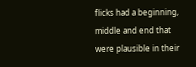flicks had a beginning, middle and end that were plausible in their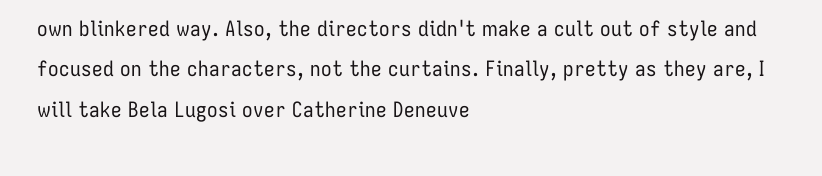own blinkered way. Also, the directors didn't make a cult out of style and focused on the characters, not the curtains. Finally, pretty as they are, I will take Bela Lugosi over Catherine Deneuve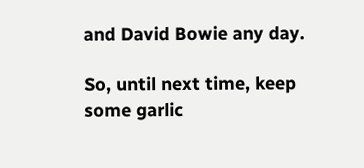and David Bowie any day.

So, until next time, keep some garlic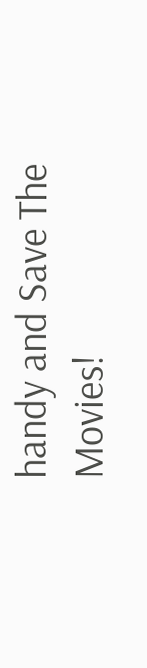handy and Save The Movies!